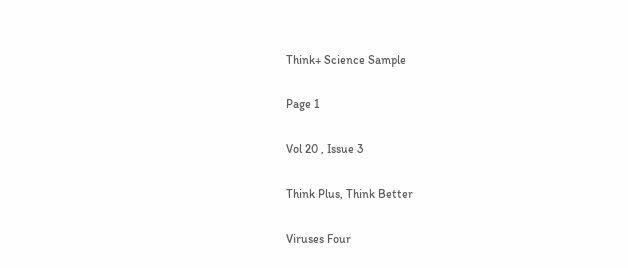Think+ Science Sample

Page 1

Vol 20 , Issue 3

Think Plus, Think Better

Viruses Four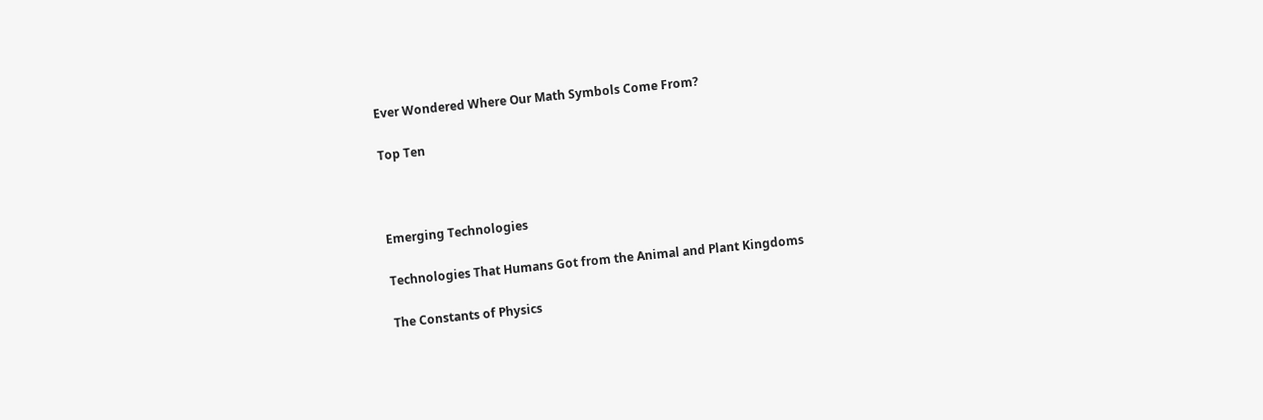Ever Wondered Where Our Math Symbols Come From?

Top Ten



Emerging Technologies

Technologies That Humans Got from the Animal and Plant Kingdoms

The Constants of Physics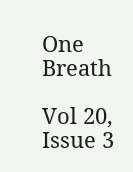One Breath

Vol 20, Issue 3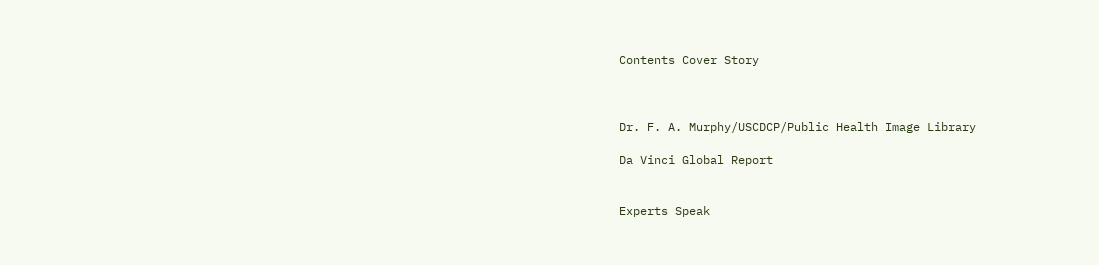Contents Cover Story



Dr. F. A. Murphy/USCDCP/Public Health Image Library

Da Vinci Global Report


Experts Speak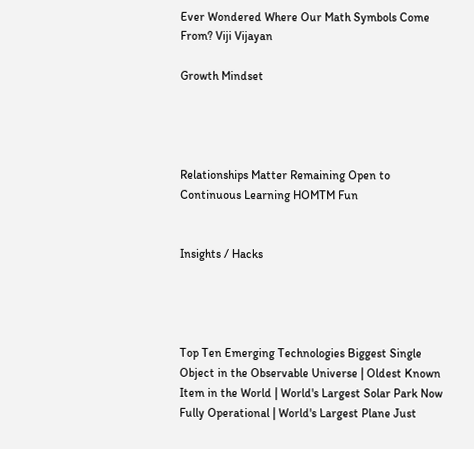Ever Wondered Where Our Math Symbols Come From? Viji Vijayan

Growth Mindset




Relationships Matter Remaining Open to Continuous Learning HOMTM Fun


Insights / Hacks




Top Ten Emerging Technologies Biggest Single Object in the Observable Universe | Oldest Known Item in the World | World's Largest Solar Park Now Fully Operational | World's Largest Plane Just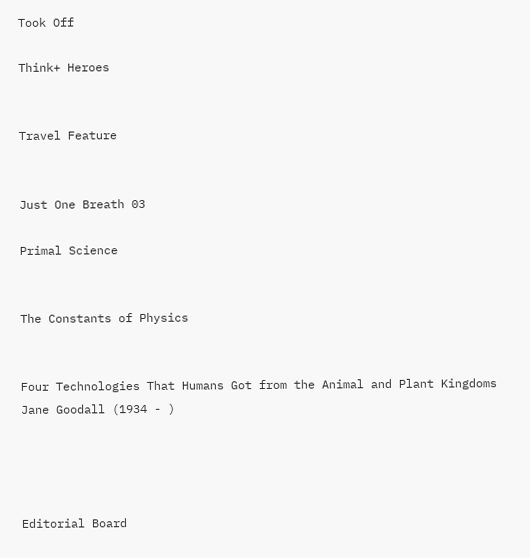Took Off

Think+ Heroes


Travel Feature


Just One Breath 03

Primal Science


The Constants of Physics


Four Technologies That Humans Got from the Animal and Plant Kingdoms Jane Goodall (1934 - )




Editorial Board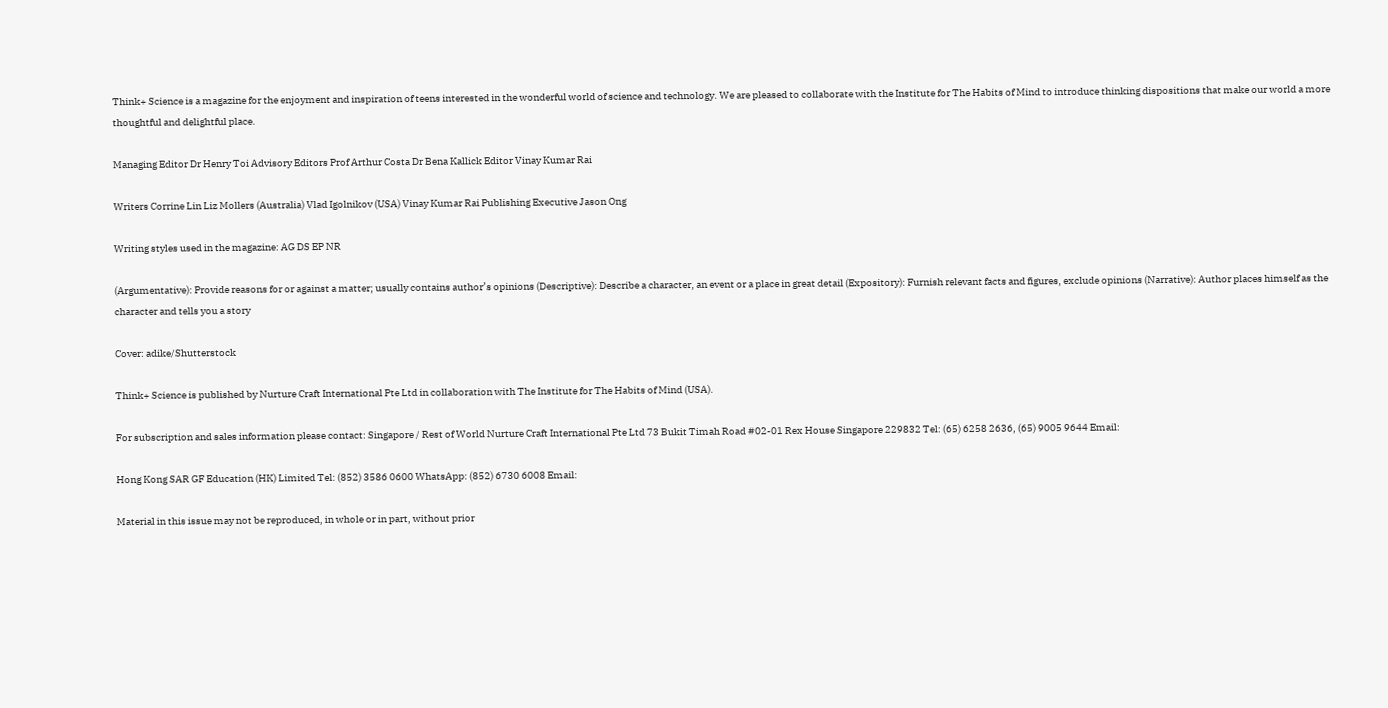Think+ Science is a magazine for the enjoyment and inspiration of teens interested in the wonderful world of science and technology. We are pleased to collaborate with the Institute for The Habits of Mind to introduce thinking dispositions that make our world a more thoughtful and delightful place.

Managing Editor Dr Henry Toi Advisory Editors Prof Arthur Costa Dr Bena Kallick Editor Vinay Kumar Rai

Writers Corrine Lin Liz Mollers (Australia) Vlad Igolnikov (USA) Vinay Kumar Rai Publishing Executive Jason Ong

Writing styles used in the magazine: AG DS EP NR

(Argumentative): Provide reasons for or against a matter; usually contains author’s opinions (Descriptive): Describe a character, an event or a place in great detail (Expository): Furnish relevant facts and figures, exclude opinions (Narrative): Author places himself as the character and tells you a story

Cover: adike/Shutterstock

Think+ Science is published by Nurture Craft International Pte Ltd in collaboration with The Institute for The Habits of Mind (USA).

For subscription and sales information please contact: Singapore / Rest of World Nurture Craft International Pte Ltd 73 Bukit Timah Road #02-01 Rex House Singapore 229832 Tel: (65) 6258 2636, (65) 9005 9644 Email:

Hong Kong SAR GF Education (HK) Limited Tel: (852) 3586 0600 WhatsApp: (852) 6730 6008 Email:

Material in this issue may not be reproduced, in whole or in part, without prior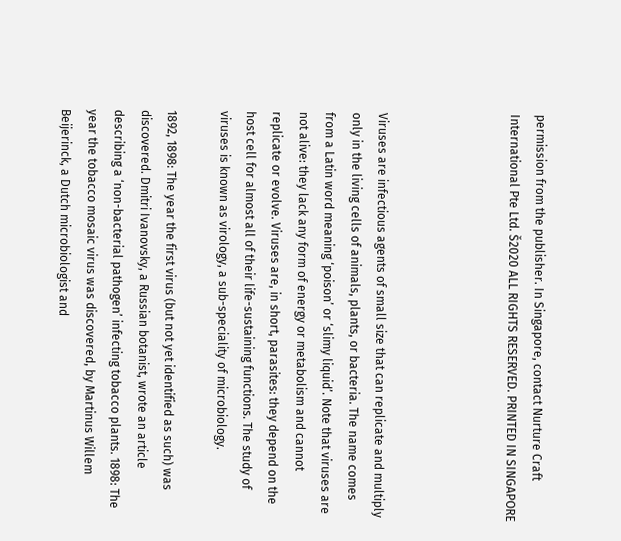permission from the publisher. In Singapore, contact Nurture Craft International Pte Ltd. Š2020 ALL RIGHTS RESERVED. PRINTED IN SINGAPORE




Viruses are infectious agents of small size that can replicate and multiply only in the living cells of animals, plants, or bacteria. The name comes from a Latin word meaning ‘poison’ or ‘slimy liquid’. Note that viruses are not alive: they lack any form of energy or metabolism and cannot replicate or evolve. Viruses are, in short, parasites: they depend on the host cell for almost all of their life-sustaining functions. The study of viruses is known as virology, a sub-speciality of microbiology.

1892, 1898: The year the first virus (but not yet identified as such) was discovered. Dmitri Ivanovsky, a Russian botanist, wrote an article describing a ‘non-bacterial pathogen’ infecting tobacco plants. 1898: The year the tobacco mosaic virus was discovered, by Martinus Willem Beijerinck, a Dutch microbiologist and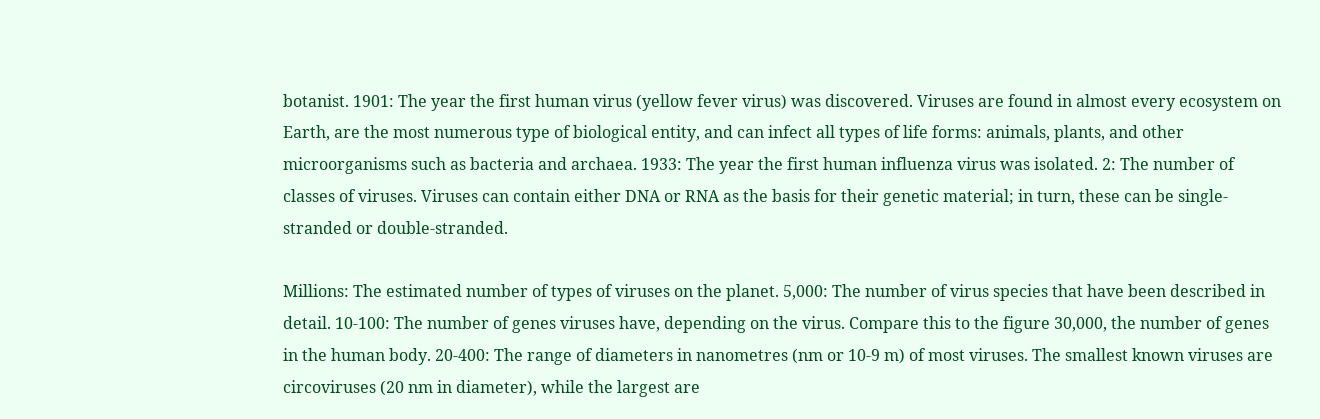botanist. 1901: The year the first human virus (yellow fever virus) was discovered. Viruses are found in almost every ecosystem on Earth, are the most numerous type of biological entity, and can infect all types of life forms: animals, plants, and other microorganisms such as bacteria and archaea. 1933: The year the first human influenza virus was isolated. 2: The number of classes of viruses. Viruses can contain either DNA or RNA as the basis for their genetic material; in turn, these can be single-stranded or double-stranded.

Millions: The estimated number of types of viruses on the planet. 5,000: The number of virus species that have been described in detail. 10-100: The number of genes viruses have, depending on the virus. Compare this to the figure 30,000, the number of genes in the human body. 20-400: The range of diameters in nanometres (nm or 10-9 m) of most viruses. The smallest known viruses are circoviruses (20 nm in diameter), while the largest are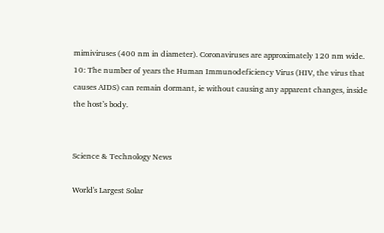mimiviruses (400 nm in diameter). Coronaviruses are approximately 120 nm wide. 10: The number of years the Human Immunodeficiency Virus (HIV, the virus that causes AIDS) can remain dormant, ie without causing any apparent changes, inside the host’s body.


Science & Technology News

World's Largest Solar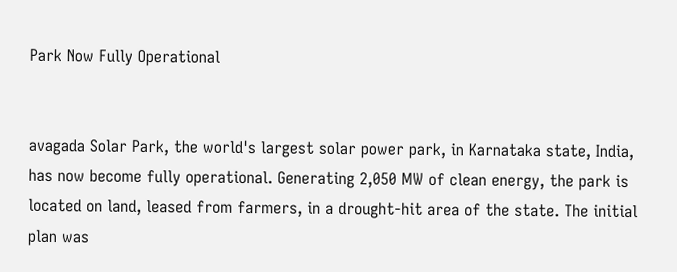Park Now Fully Operational


avagada Solar Park, the world's largest solar power park, in Karnataka state, India, has now become fully operational. Generating 2,050 MW of clean energy, the park is located on land, leased from farmers, in a drought-hit area of the state. The initial plan was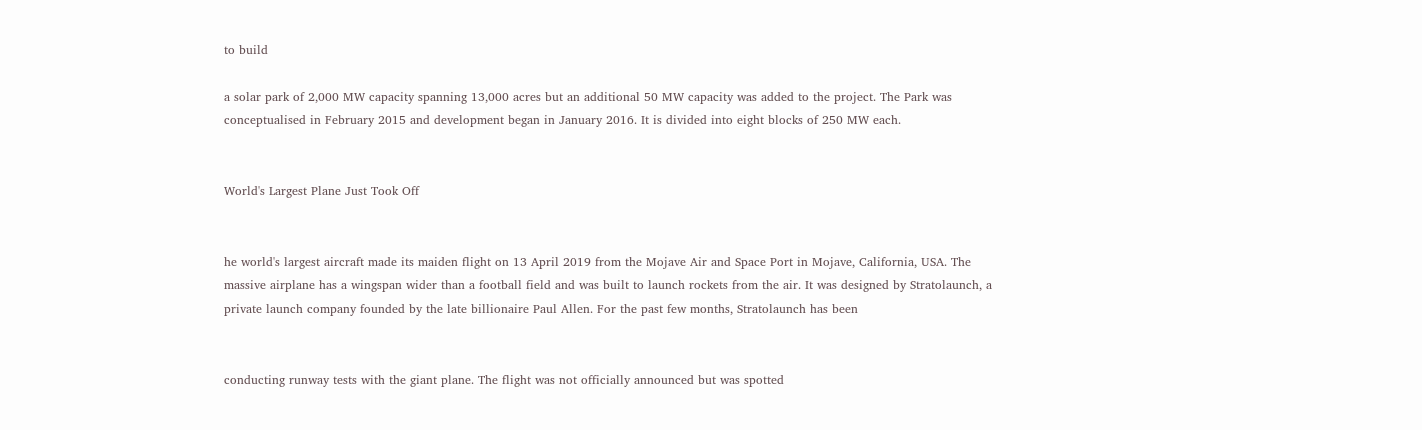to build

a solar park of 2,000 MW capacity spanning 13,000 acres but an additional 50 MW capacity was added to the project. The Park was conceptualised in February 2015 and development began in January 2016. It is divided into eight blocks of 250 MW each.


World's Largest Plane Just Took Off


he world's largest aircraft made its maiden flight on 13 April 2019 from the Mojave Air and Space Port in Mojave, California, USA. The massive airplane has a wingspan wider than a football field and was built to launch rockets from the air. It was designed by Stratolaunch, a private launch company founded by the late billionaire Paul Allen. For the past few months, Stratolaunch has been


conducting runway tests with the giant plane. The flight was not officially announced but was spotted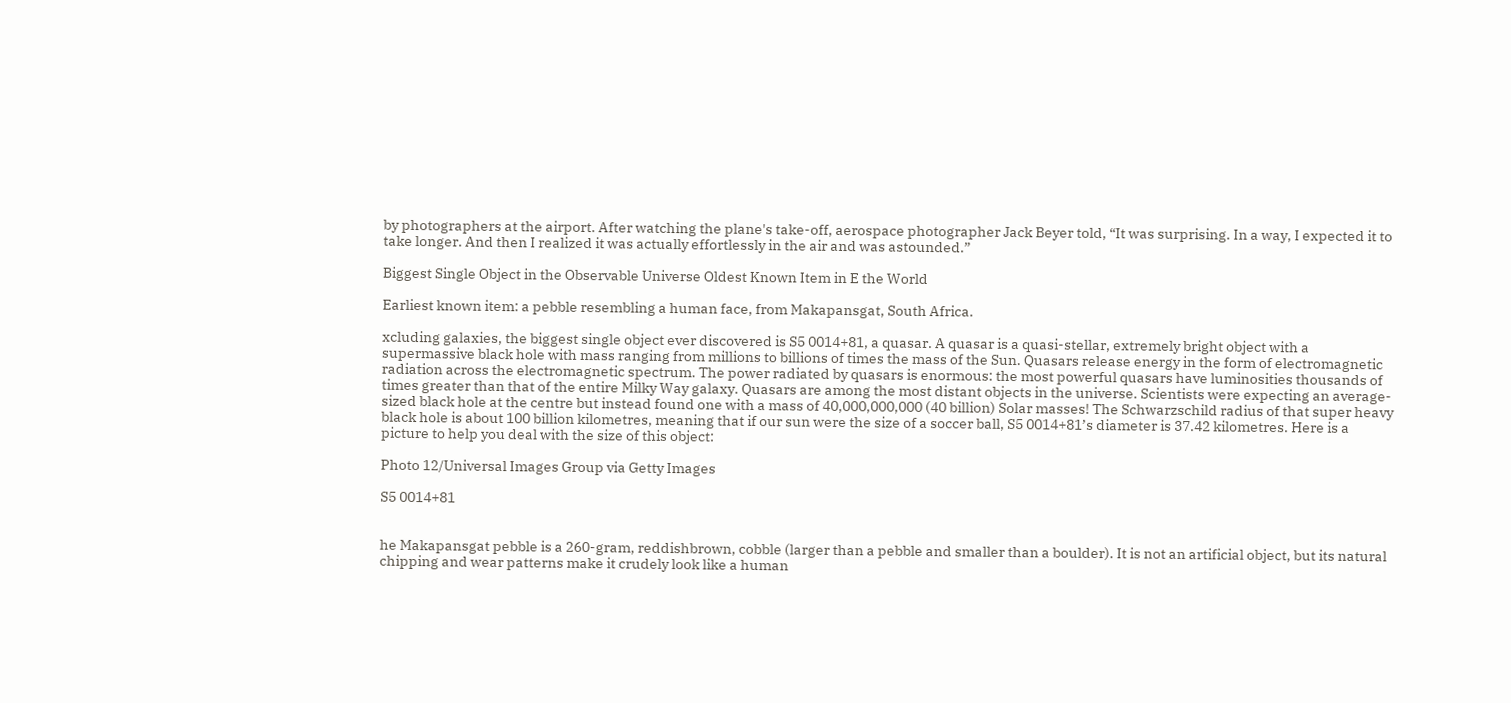by photographers at the airport. After watching the plane's take-off, aerospace photographer Jack Beyer told, “It was surprising. In a way, I expected it to take longer. And then I realized it was actually effortlessly in the air and was astounded.”

Biggest Single Object in the Observable Universe Oldest Known Item in E the World

Earliest known item: a pebble resembling a human face, from Makapansgat, South Africa.

xcluding galaxies, the biggest single object ever discovered is S5 0014+81, a quasar. A quasar is a quasi-stellar, extremely bright object with a supermassive black hole with mass ranging from millions to billions of times the mass of the Sun. Quasars release energy in the form of electromagnetic radiation across the electromagnetic spectrum. The power radiated by quasars is enormous: the most powerful quasars have luminosities thousands of times greater than that of the entire Milky Way galaxy. Quasars are among the most distant objects in the universe. Scientists were expecting an average-sized black hole at the centre but instead found one with a mass of 40,000,000,000 (40 billion) Solar masses! The Schwarzschild radius of that super heavy black hole is about 100 billion kilometres, meaning that if our sun were the size of a soccer ball, S5 0014+81’s diameter is 37.42 kilometres. Here is a picture to help you deal with the size of this object:

Photo 12/Universal Images Group via Getty Images

S5 0014+81


he Makapansgat pebble is a 260-gram, reddishbrown, cobble (larger than a pebble and smaller than a boulder). It is not an artificial object, but its natural chipping and wear patterns make it crudely look like a human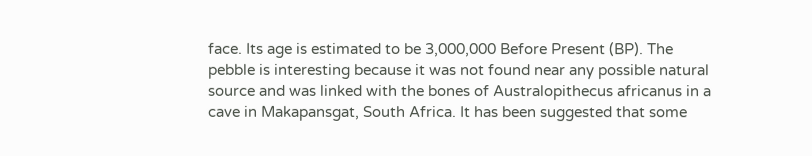face. Its age is estimated to be 3,000,000 Before Present (BP). The pebble is interesting because it was not found near any possible natural source and was linked with the bones of Australopithecus africanus in a cave in Makapansgat, South Africa. It has been suggested that some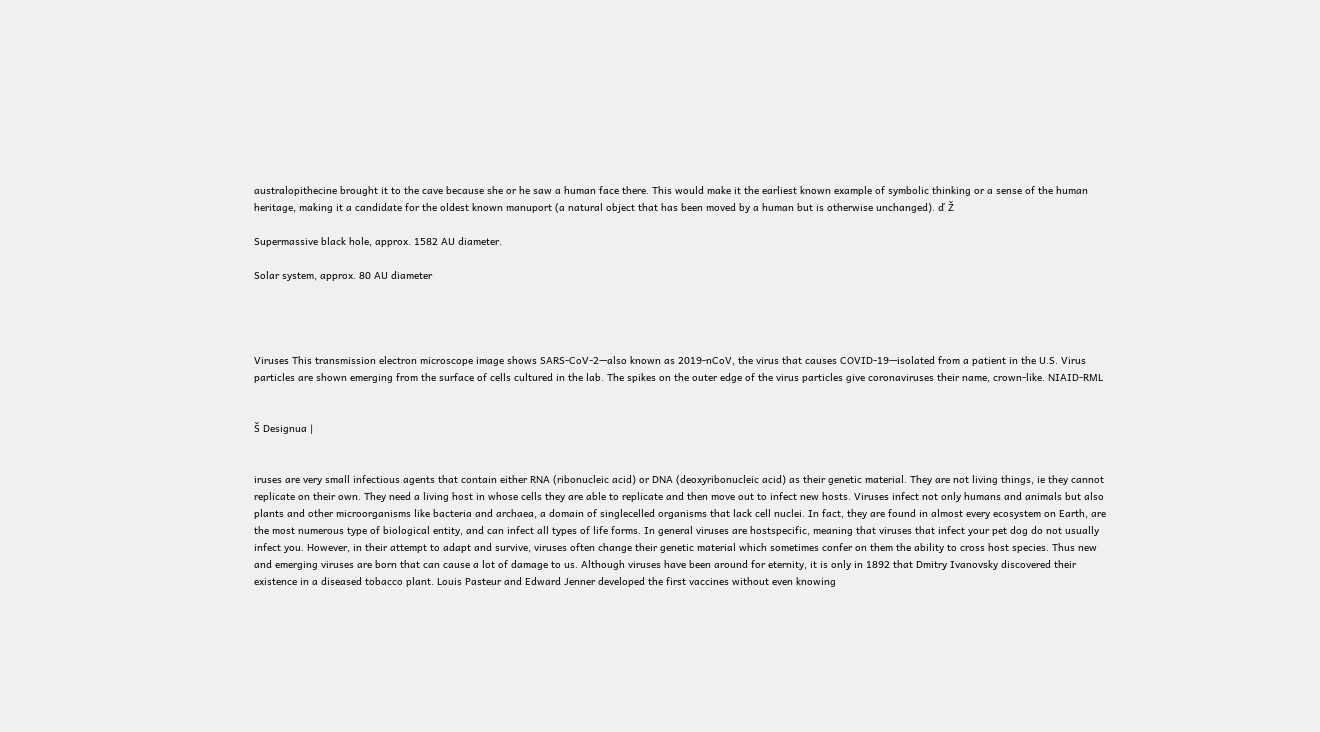australopithecine brought it to the cave because she or he saw a human face there. This would make it the earliest known example of symbolic thinking or a sense of the human heritage, making it a candidate for the oldest known manuport (a natural object that has been moved by a human but is otherwise unchanged). ď Ž

Supermassive black hole, approx. 1582 AU diameter.

Solar system, approx. 80 AU diameter




Viruses This transmission electron microscope image shows SARS-CoV-2—also known as 2019-nCoV, the virus that causes COVID-19—isolated from a patient in the U.S. Virus particles are shown emerging from the surface of cells cultured in the lab. The spikes on the outer edge of the virus particles give coronaviruses their name, crown-like. NIAID-RML


Š Designua |


iruses are very small infectious agents that contain either RNA (ribonucleic acid) or DNA (deoxyribonucleic acid) as their genetic material. They are not living things, ie they cannot replicate on their own. They need a living host in whose cells they are able to replicate and then move out to infect new hosts. Viruses infect not only humans and animals but also plants and other microorganisms like bacteria and archaea, a domain of singlecelled organisms that lack cell nuclei. In fact, they are found in almost every ecosystem on Earth, are the most numerous type of biological entity, and can infect all types of life forms. In general viruses are hostspecific, meaning that viruses that infect your pet dog do not usually infect you. However, in their attempt to adapt and survive, viruses often change their genetic material which sometimes confer on them the ability to cross host species. Thus new and emerging viruses are born that can cause a lot of damage to us. Although viruses have been around for eternity, it is only in 1892 that Dmitry Ivanovsky discovered their existence in a diseased tobacco plant. Louis Pasteur and Edward Jenner developed the first vaccines without even knowing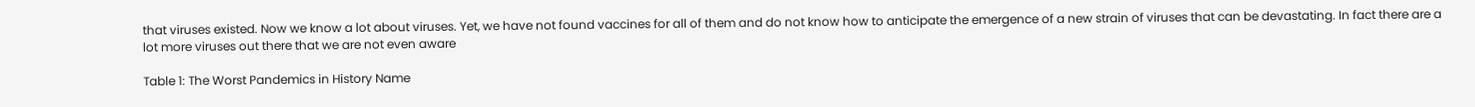that viruses existed. Now we know a lot about viruses. Yet, we have not found vaccines for all of them and do not know how to anticipate the emergence of a new strain of viruses that can be devastating. In fact there are a lot more viruses out there that we are not even aware

Table 1: The Worst Pandemics in History Name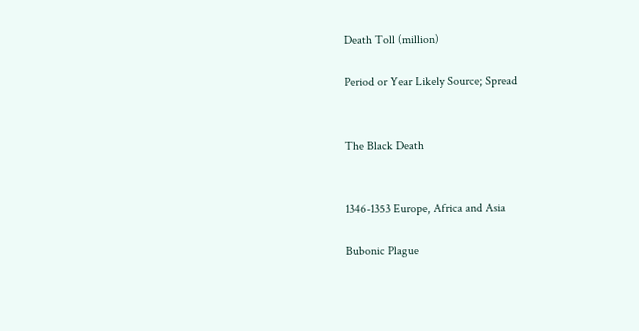Death Toll (million)

Period or Year Likely Source; Spread


The Black Death


1346-1353 Europe, Africa and Asia

Bubonic Plague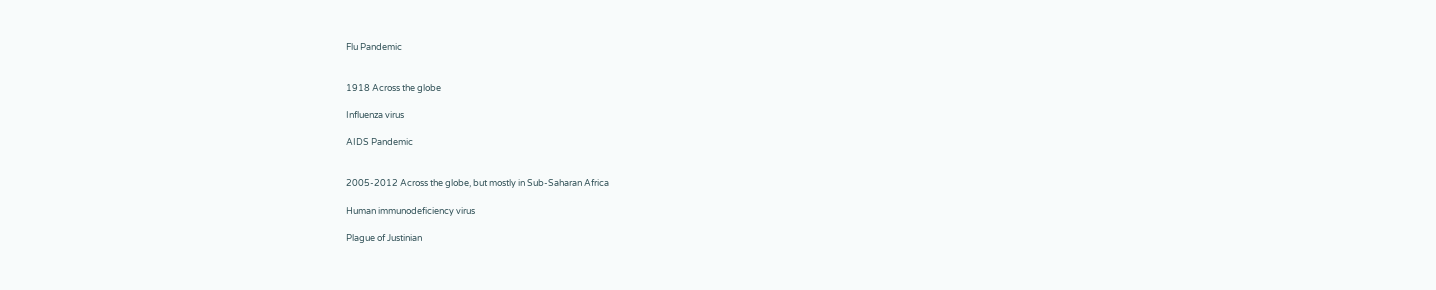Flu Pandemic


1918 Across the globe

Influenza virus

AIDS Pandemic


2005-2012 Across the globe, but mostly in Sub-Saharan Africa

Human immunodeficiency virus

Plague of Justinian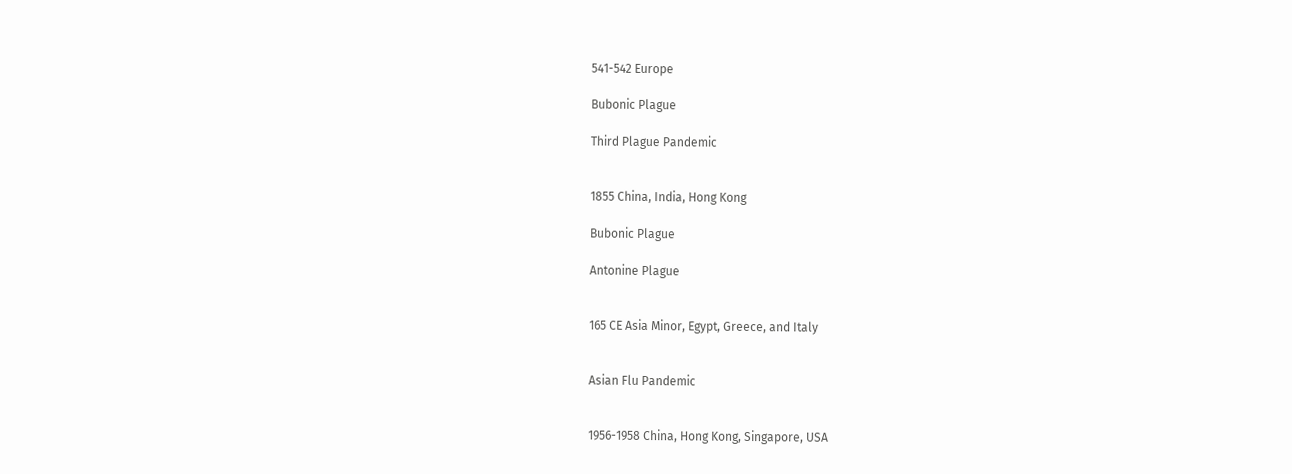541-542 Europe

Bubonic Plague

Third Plague Pandemic


1855 China, India, Hong Kong

Bubonic Plague

Antonine Plague


165 CE Asia Minor, Egypt, Greece, and Italy


Asian Flu Pandemic


1956-1958 China, Hong Kong, Singapore, USA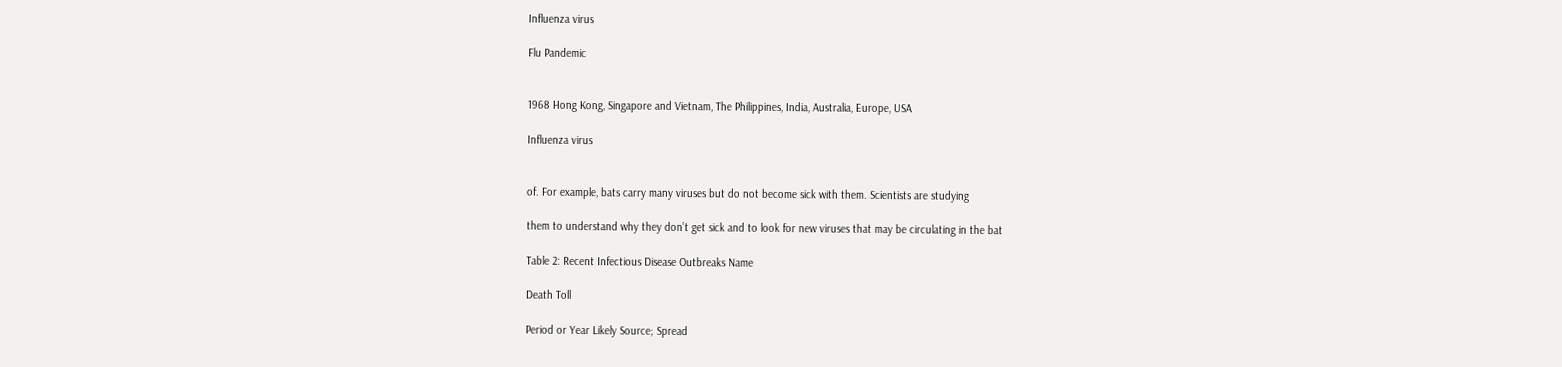Influenza virus

Flu Pandemic


1968 Hong Kong, Singapore and Vietnam, The Philippines, India, Australia, Europe, USA

Influenza virus


of. For example, bats carry many viruses but do not become sick with them. Scientists are studying

them to understand why they don’t get sick and to look for new viruses that may be circulating in the bat

Table 2: Recent Infectious Disease Outbreaks Name

Death Toll

Period or Year Likely Source; Spread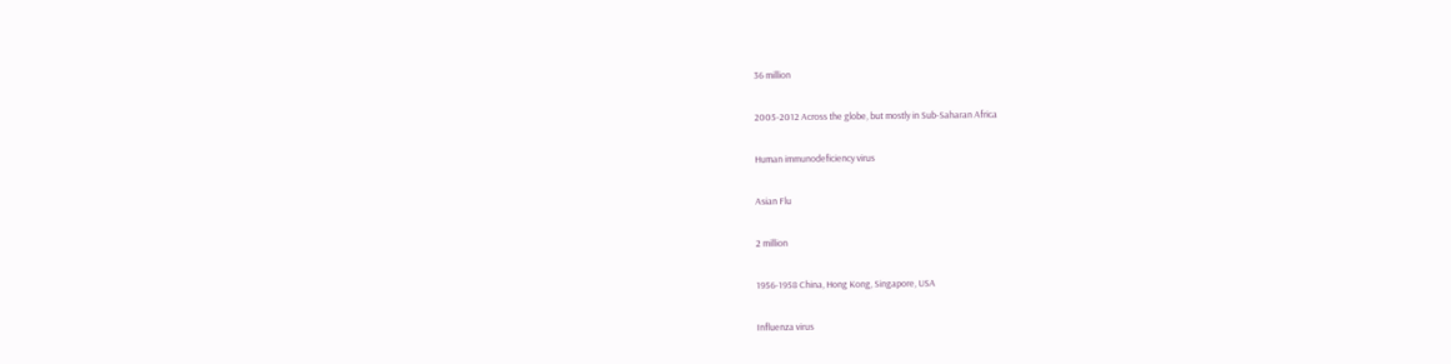36 million

2005-2012 Across the globe, but mostly in Sub-Saharan Africa

Human immunodeficiency virus

Asian Flu

2 million

1956-1958 China, Hong Kong, Singapore, USA

Influenza virus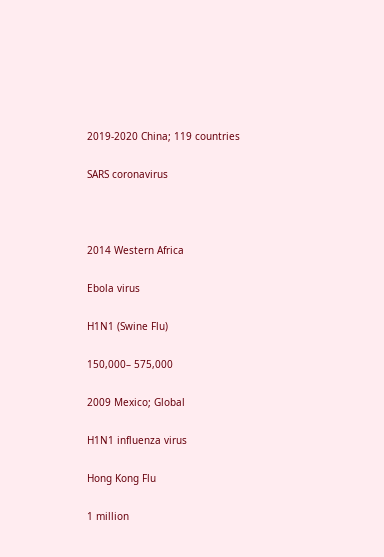2019-2020 China; 119 countries

SARS coronavirus



2014 Western Africa

Ebola virus

H1N1 (Swine Flu)

150,000– 575,000

2009 Mexico; Global

H1N1 influenza virus

Hong Kong Flu

1 million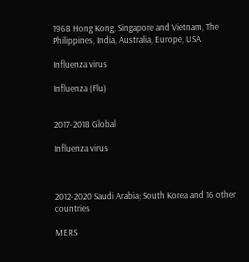1968 Hong Kong, Singapore and Vietnam, The Philippines, India, Australia, Europe, USA

Influenza virus

Influenza (Flu)


2017-2018 Global

Influenza virus



2012-2020 Saudi Arabia; South Korea and 16 other countries

MERS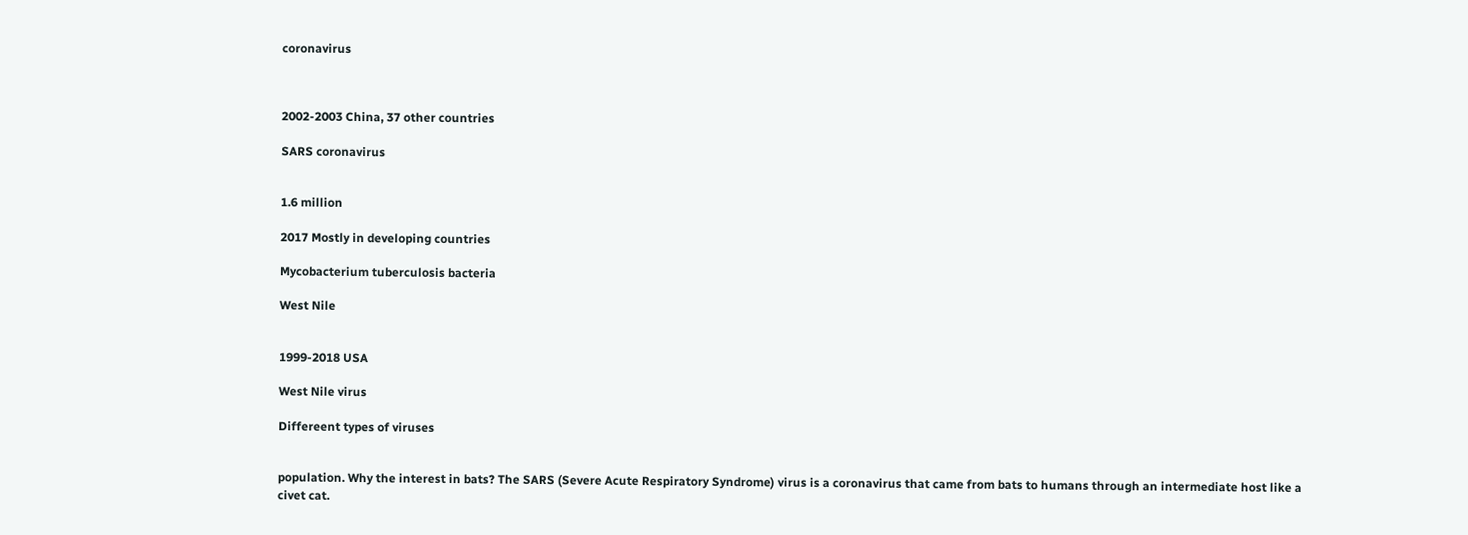coronavirus



2002-2003 China, 37 other countries

SARS coronavirus


1.6 million

2017 Mostly in developing countries

Mycobacterium tuberculosis bacteria

West Nile


1999-2018 USA

West Nile virus

Differeent types of viruses


population. Why the interest in bats? The SARS (Severe Acute Respiratory Syndrome) virus is a coronavirus that came from bats to humans through an intermediate host like a civet cat.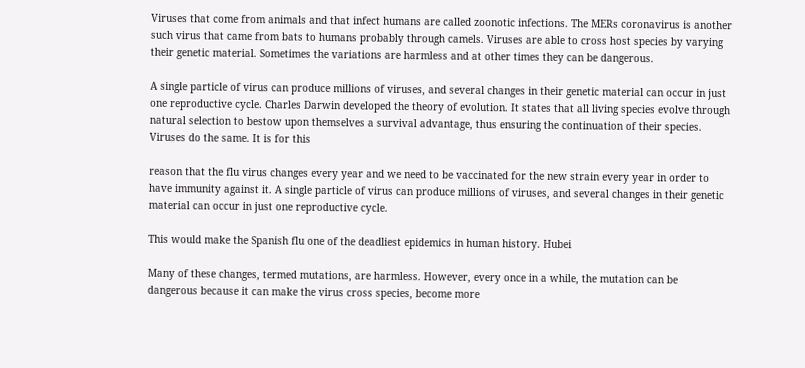Viruses that come from animals and that infect humans are called zoonotic infections. The MERs coronavirus is another such virus that came from bats to humans probably through camels. Viruses are able to cross host species by varying their genetic material. Sometimes the variations are harmless and at other times they can be dangerous.

A single particle of virus can produce millions of viruses, and several changes in their genetic material can occur in just one reproductive cycle. Charles Darwin developed the theory of evolution. It states that all living species evolve through natural selection to bestow upon themselves a survival advantage, thus ensuring the continuation of their species. Viruses do the same. It is for this

reason that the flu virus changes every year and we need to be vaccinated for the new strain every year in order to have immunity against it. A single particle of virus can produce millions of viruses, and several changes in their genetic material can occur in just one reproductive cycle.

This would make the Spanish flu one of the deadliest epidemics in human history. Hubei

Many of these changes, termed mutations, are harmless. However, every once in a while, the mutation can be dangerous because it can make the virus cross species, become more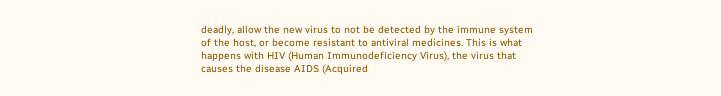deadly, allow the new virus to not be detected by the immune system of the host, or become resistant to antiviral medicines. This is what happens with HIV (Human Immunodeficiency Virus), the virus that causes the disease AIDS (Acquired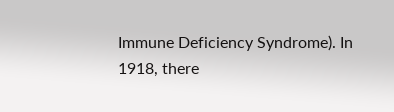Immune Deficiency Syndrome). In 1918, there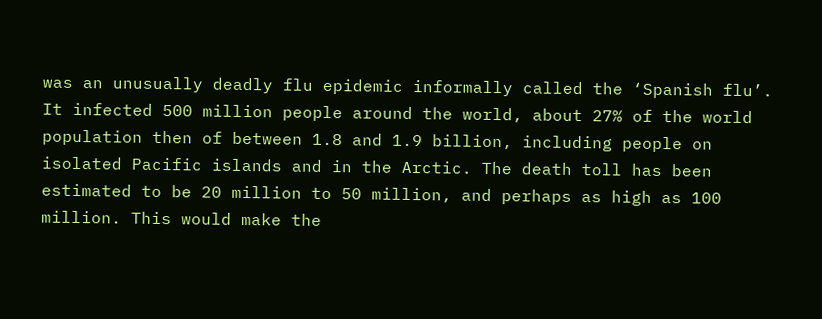was an unusually deadly flu epidemic informally called the ‘Spanish flu’. It infected 500 million people around the world, about 27% of the world population then of between 1.8 and 1.9 billion, including people on isolated Pacific islands and in the Arctic. The death toll has been estimated to be 20 million to 50 million, and perhaps as high as 100 million. This would make the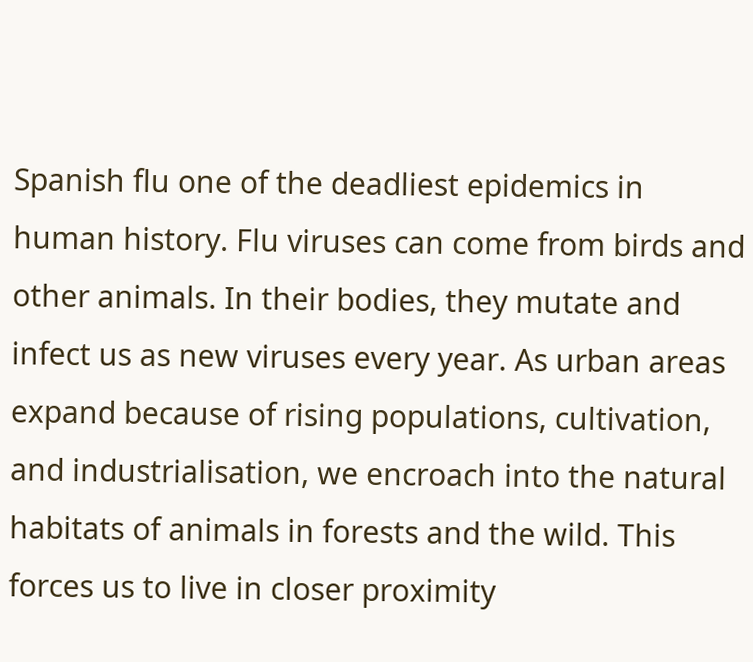Spanish flu one of the deadliest epidemics in human history. Flu viruses can come from birds and other animals. In their bodies, they mutate and infect us as new viruses every year. As urban areas expand because of rising populations, cultivation, and industrialisation, we encroach into the natural habitats of animals in forests and the wild. This forces us to live in closer proximity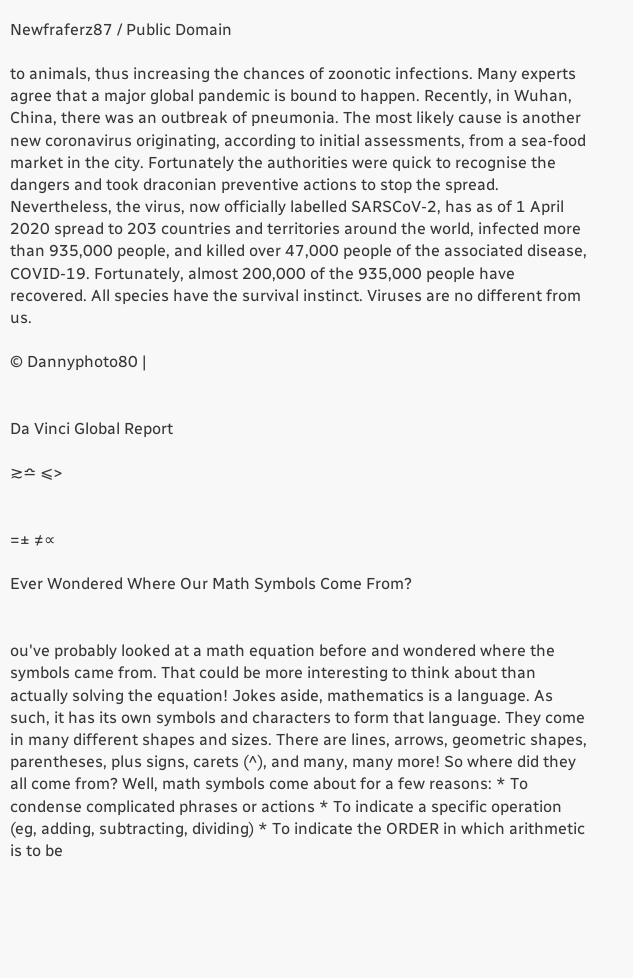Newfraferz87 / Public Domain

to animals, thus increasing the chances of zoonotic infections. Many experts agree that a major global pandemic is bound to happen. Recently, in Wuhan, China, there was an outbreak of pneumonia. The most likely cause is another new coronavirus originating, according to initial assessments, from a sea-food market in the city. Fortunately the authorities were quick to recognise the dangers and took draconian preventive actions to stop the spread. Nevertheless, the virus, now officially labelled SARSCoV-2, has as of 1 April 2020 spread to 203 countries and territories around the world, infected more than 935,000 people, and killed over 47,000 people of the associated disease, COVID-19. Fortunately, almost 200,000 of the 935,000 people have recovered. All species have the survival instinct. Viruses are no different from us.

© Dannyphoto80 |


Da Vinci Global Report

≳≏ ⩽>


=± ≠∝

Ever Wondered Where Our Math Symbols Come From?


ou've probably looked at a math equation before and wondered where the symbols came from. That could be more interesting to think about than actually solving the equation! Jokes aside, mathematics is a language. As such, it has its own symbols and characters to form that language. They come in many different shapes and sizes. There are lines, arrows, geometric shapes, parentheses, plus signs, carets (^), and many, many more! So where did they all come from? Well, math symbols come about for a few reasons: * To condense complicated phrases or actions * To indicate a specific operation (eg, adding, subtracting, dividing) * To indicate the ORDER in which arithmetic is to be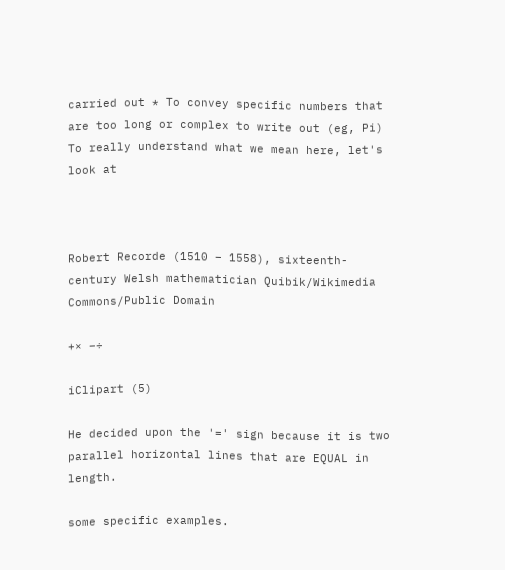carried out * To convey specific numbers that are too long or complex to write out (eg, Pi) To really understand what we mean here, let's look at



Robert Recorde (1510 – 1558), sixteenth-century Welsh mathematician Quibik/Wikimedia Commons/Public Domain

+× −÷

iClipart (5)

He decided upon the '=' sign because it is two parallel horizontal lines that are EQUAL in length.

some specific examples.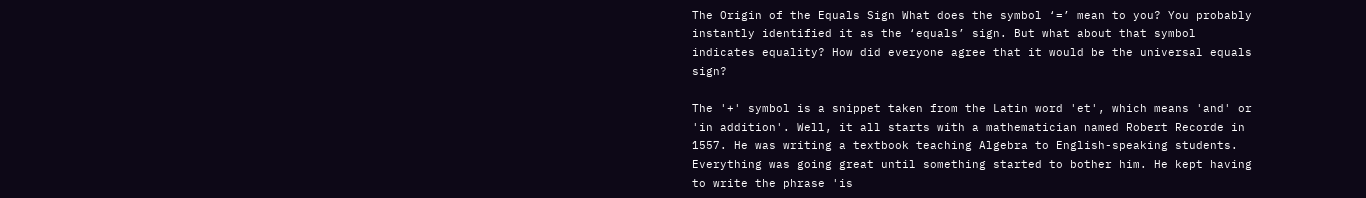The Origin of the Equals Sign What does the symbol ‘=’ mean to you? You probably instantly identified it as the ‘equals’ sign. But what about that symbol indicates equality? How did everyone agree that it would be the universal equals sign?

The '+' symbol is a snippet taken from the Latin word 'et', which means 'and' or 'in addition'. Well, it all starts with a mathematician named Robert Recorde in 1557. He was writing a textbook teaching Algebra to English-speaking students. Everything was going great until something started to bother him. He kept having to write the phrase 'is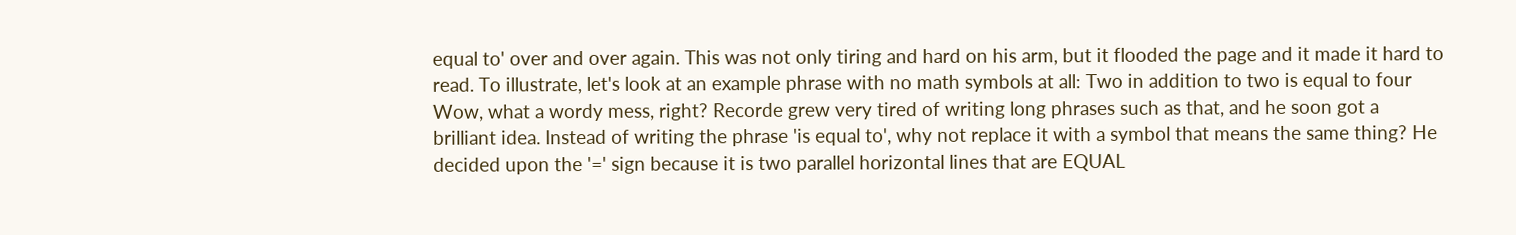equal to' over and over again. This was not only tiring and hard on his arm, but it flooded the page and it made it hard to read. To illustrate, let's look at an example phrase with no math symbols at all: Two in addition to two is equal to four Wow, what a wordy mess, right? Recorde grew very tired of writing long phrases such as that, and he soon got a brilliant idea. Instead of writing the phrase 'is equal to', why not replace it with a symbol that means the same thing? He decided upon the '=' sign because it is two parallel horizontal lines that are EQUAL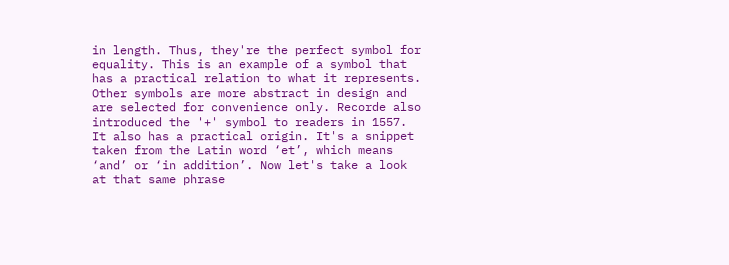in length. Thus, they're the perfect symbol for equality. This is an example of a symbol that has a practical relation to what it represents. Other symbols are more abstract in design and are selected for convenience only. Recorde also introduced the '+' symbol to readers in 1557. It also has a practical origin. It's a snippet taken from the Latin word ‘et’, which means ‘and’ or ‘in addition’. Now let's take a look at that same phrase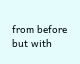from before but with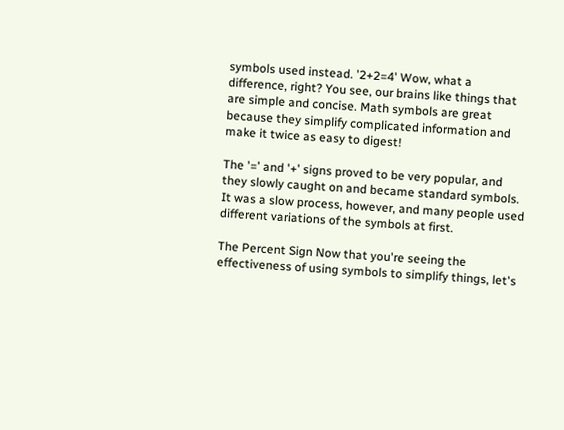symbols used instead. '2+2=4' Wow, what a difference, right? You see, our brains like things that are simple and concise. Math symbols are great because they simplify complicated information and make it twice as easy to digest!

The '=' and '+' signs proved to be very popular, and they slowly caught on and became standard symbols. It was a slow process, however, and many people used different variations of the symbols at first.

The Percent Sign Now that you're seeing the effectiveness of using symbols to simplify things, let's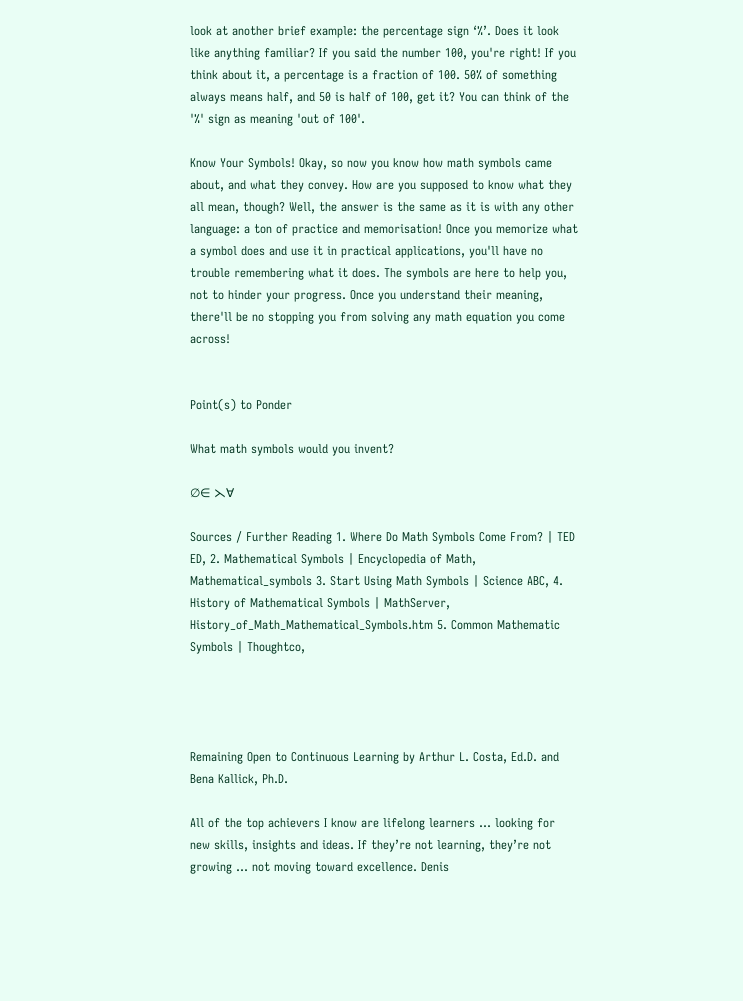look at another brief example: the percentage sign ‘%’. Does it look like anything familiar? If you said the number 100, you're right! If you think about it, a percentage is a fraction of 100. 50% of something always means half, and 50 is half of 100, get it? You can think of the '%' sign as meaning 'out of 100'.

Know Your Symbols! Okay, so now you know how math symbols came about, and what they convey. How are you supposed to know what they all mean, though? Well, the answer is the same as it is with any other language: a ton of practice and memorisation! Once you memorize what a symbol does and use it in practical applications, you'll have no trouble remembering what it does. The symbols are here to help you, not to hinder your progress. Once you understand their meaning, there'll be no stopping you from solving any math equation you come across!


Point(s) to Ponder

What math symbols would you invent?

∅∈ ⋋∀

Sources / Further Reading 1. Where Do Math Symbols Come From? | TED ED, 2. Mathematical Symbols | Encyclopedia of Math, Mathematical_symbols 3. Start Using Math Symbols | Science ABC, 4. History of Mathematical Symbols | MathServer, History_of_Math_Mathematical_Symbols.htm 5. Common Mathematic Symbols | Thoughtco,




Remaining Open to Continuous Learning by Arthur L. Costa, Ed.D. and Bena Kallick, Ph.D.

All of the top achievers I know are lifelong learners … looking for new skills, insights and ideas. If they’re not learning, they’re not growing … not moving toward excellence. Denis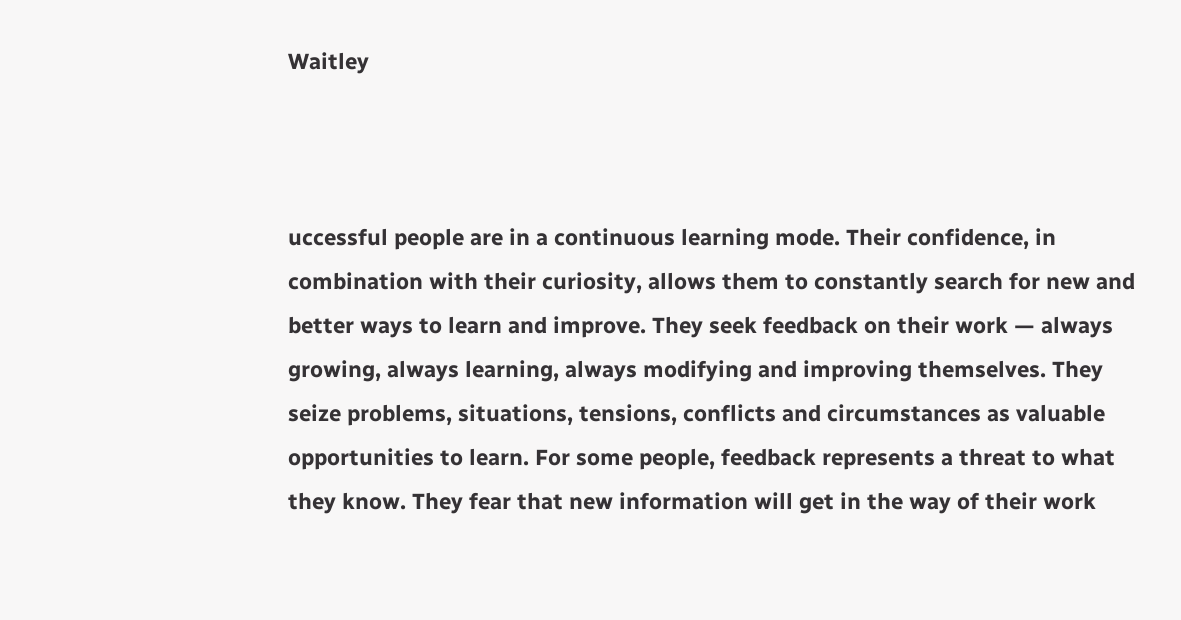Waitley



uccessful people are in a continuous learning mode. Their confidence, in combination with their curiosity, allows them to constantly search for new and better ways to learn and improve. They seek feedback on their work — always growing, always learning, always modifying and improving themselves. They seize problems, situations, tensions, conflicts and circumstances as valuable opportunities to learn. For some people, feedback represents a threat to what they know. They fear that new information will get in the way of their work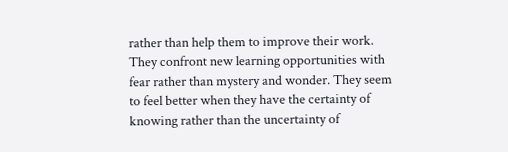rather than help them to improve their work. They confront new learning opportunities with fear rather than mystery and wonder. They seem to feel better when they have the certainty of knowing rather than the uncertainty of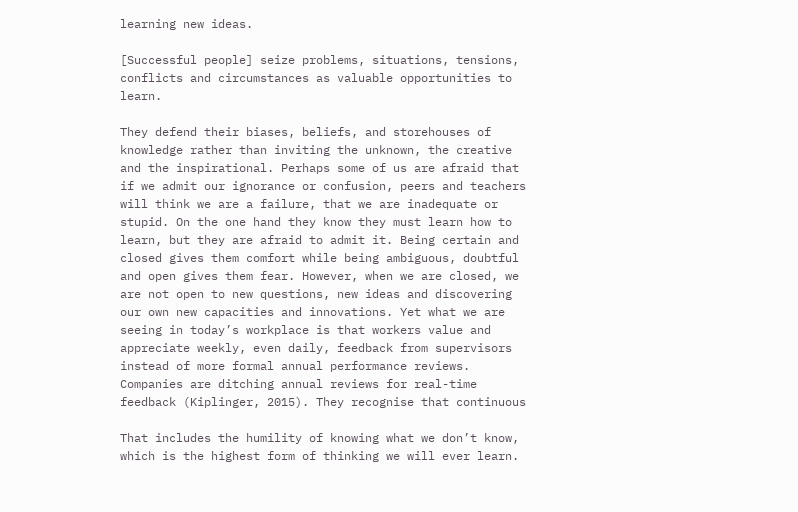learning new ideas.

[Successful people] seize problems, situations, tensions, conflicts and circumstances as valuable opportunities to learn.

They defend their biases, beliefs, and storehouses of knowledge rather than inviting the unknown, the creative and the inspirational. Perhaps some of us are afraid that if we admit our ignorance or confusion, peers and teachers will think we are a failure, that we are inadequate or stupid. On the one hand they know they must learn how to learn, but they are afraid to admit it. Being certain and closed gives them comfort while being ambiguous, doubtful and open gives them fear. However, when we are closed, we are not open to new questions, new ideas and discovering our own new capacities and innovations. Yet what we are seeing in today’s workplace is that workers value and appreciate weekly, even daily, feedback from supervisors instead of more formal annual performance reviews. Companies are ditching annual reviews for real-time feedback (Kiplinger, 2015). They recognise that continuous

That includes the humility of knowing what we don’t know, which is the highest form of thinking we will ever learn.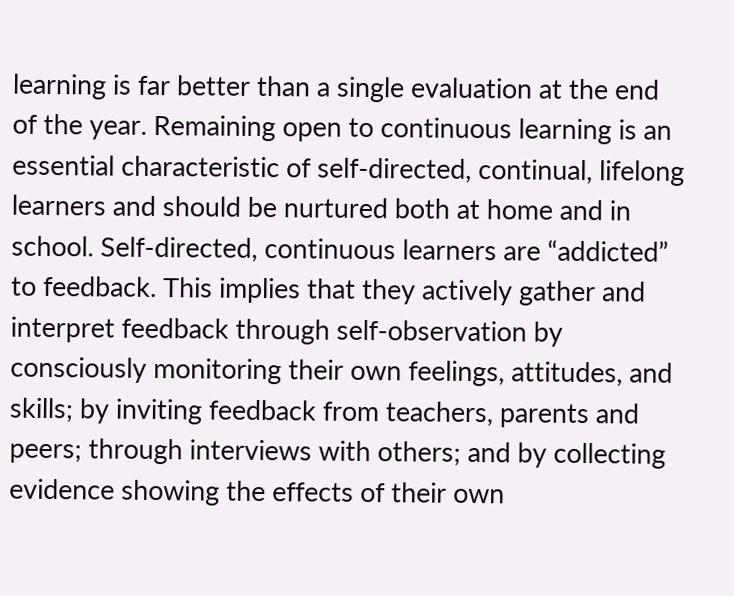learning is far better than a single evaluation at the end of the year. Remaining open to continuous learning is an essential characteristic of self-directed, continual, lifelong learners and should be nurtured both at home and in school. Self-directed, continuous learners are “addicted” to feedback. This implies that they actively gather and interpret feedback through self-observation by consciously monitoring their own feelings, attitudes, and skills; by inviting feedback from teachers, parents and peers; through interviews with others; and by collecting evidence showing the effects of their own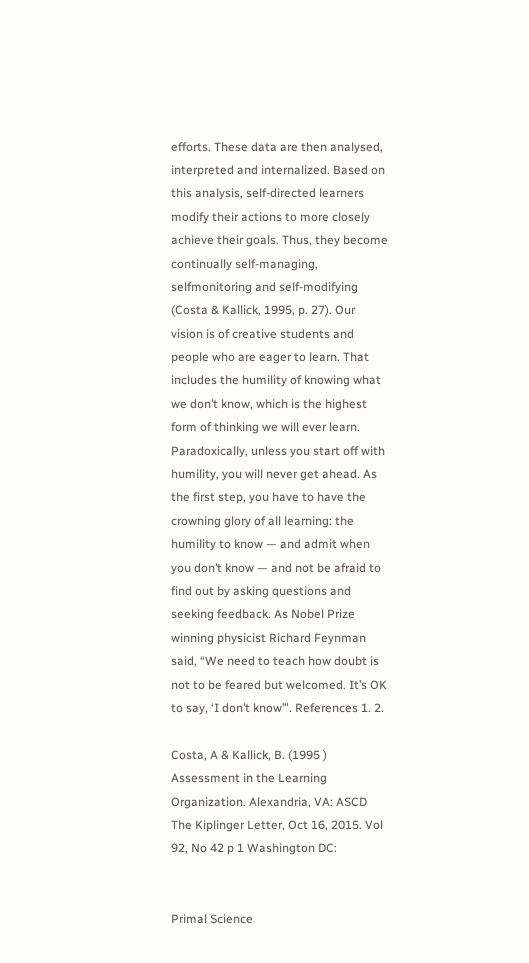efforts. These data are then analysed, interpreted and internalized. Based on this analysis, self-directed learners modify their actions to more closely achieve their goals. Thus, they become continually self-managing, selfmonitoring and self-modifying (Costa & Kallick, 1995, p. 27). Our vision is of creative students and people who are eager to learn. That includes the humility of knowing what we don’t know, which is the highest form of thinking we will ever learn. Paradoxically, unless you start off with humility, you will never get ahead. As the first step, you have to have the crowning glory of all learning: the humility to know — and admit when you don’t know — and not be afraid to find out by asking questions and seeking feedback. As Nobel Prize winning physicist Richard Feynman said, “We need to teach how doubt is not to be feared but welcomed. It’s OK to say, ‘I don’t know’”. References 1. 2.

Costa, A & Kallick, B. (1995 ) Assessment in the Learning Organization. Alexandria, VA: ASCD The Kiplinger Letter, Oct 16, 2015. Vol 92, No 42 p 1 Washington DC:


Primal Science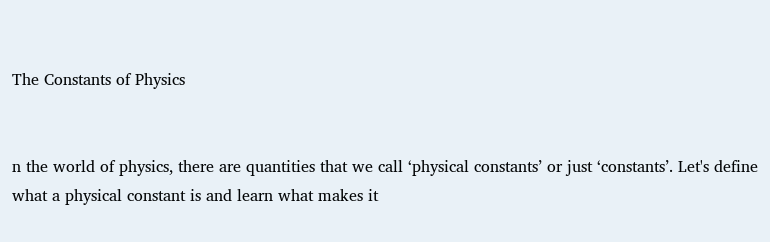The Constants of Physics


n the world of physics, there are quantities that we call ‘physical constants’ or just ‘constants’. Let's define what a physical constant is and learn what makes it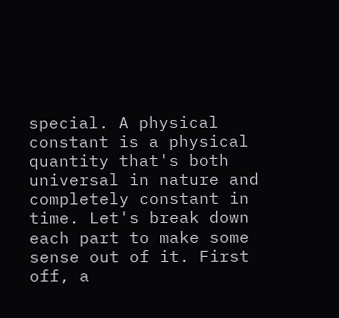special. A physical constant is a physical quantity that's both universal in nature and completely constant in time. Let's break down each part to make some sense out of it. First off, a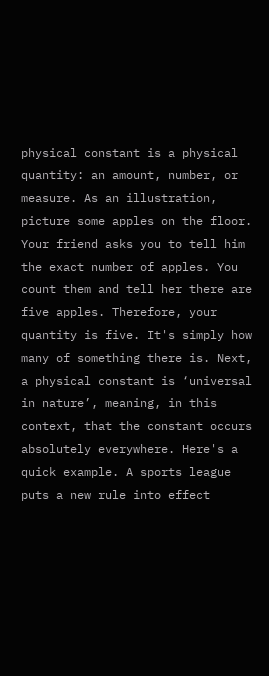physical constant is a physical quantity: an amount, number, or measure. As an illustration, picture some apples on the floor. Your friend asks you to tell him the exact number of apples. You count them and tell her there are five apples. Therefore, your quantity is five. It's simply how many of something there is. Next, a physical constant is ‘universal in nature’, meaning, in this context, that the constant occurs absolutely everywhere. Here's a quick example. A sports league puts a new rule into effect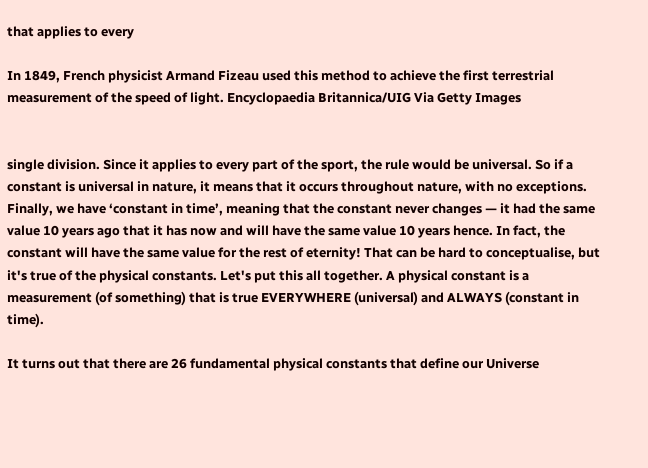that applies to every

In 1849, French physicist Armand Fizeau used this method to achieve the first terrestrial measurement of the speed of light. Encyclopaedia Britannica/UIG Via Getty Images


single division. Since it applies to every part of the sport, the rule would be universal. So if a constant is universal in nature, it means that it occurs throughout nature, with no exceptions. Finally, we have ‘constant in time’, meaning that the constant never changes — it had the same value 10 years ago that it has now and will have the same value 10 years hence. In fact, the constant will have the same value for the rest of eternity! That can be hard to conceptualise, but it's true of the physical constants. Let's put this all together. A physical constant is a measurement (of something) that is true EVERYWHERE (universal) and ALWAYS (constant in time).

It turns out that there are 26 fundamental physical constants that define our Universe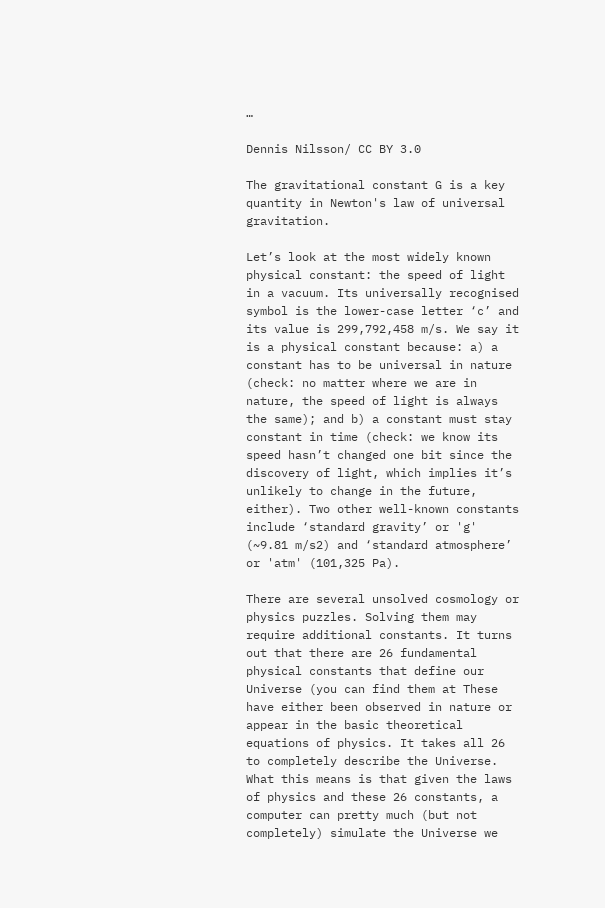…

Dennis Nilsson/ CC BY 3.0

The gravitational constant G is a key quantity in Newton's law of universal gravitation.

Let’s look at the most widely known physical constant: the speed of light in a vacuum. Its universally recognised symbol is the lower-case letter ‘c’ and its value is 299,792,458 m/s. We say it is a physical constant because: a) a constant has to be universal in nature (check: no matter where we are in nature, the speed of light is always the same); and b) a constant must stay constant in time (check: we know its speed hasn’t changed one bit since the discovery of light, which implies it’s unlikely to change in the future, either). Two other well-known constants include ‘standard gravity’ or 'g' (~9.81 m/s2) and ‘standard atmosphere’ or 'atm' (101,325 Pa).

There are several unsolved cosmology or physics puzzles. Solving them may require additional constants. It turns out that there are 26 fundamental physical constants that define our Universe (you can find them at These have either been observed in nature or appear in the basic theoretical equations of physics. It takes all 26 to completely describe the Universe. What this means is that given the laws of physics and these 26 constants, a computer can pretty much (but not completely) simulate the Universe we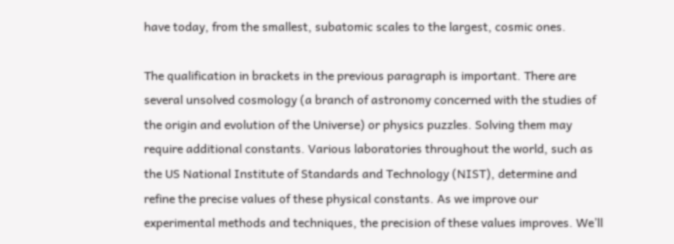have today, from the smallest, subatomic scales to the largest, cosmic ones.

The qualification in brackets in the previous paragraph is important. There are several unsolved cosmology (a branch of astronomy concerned with the studies of the origin and evolution of the Universe) or physics puzzles. Solving them may require additional constants. Various laboratories throughout the world, such as the US National Institute of Standards and Technology (NIST), determine and refine the precise values of these physical constants. As we improve our experimental methods and techniques, the precision of these values improves. We’ll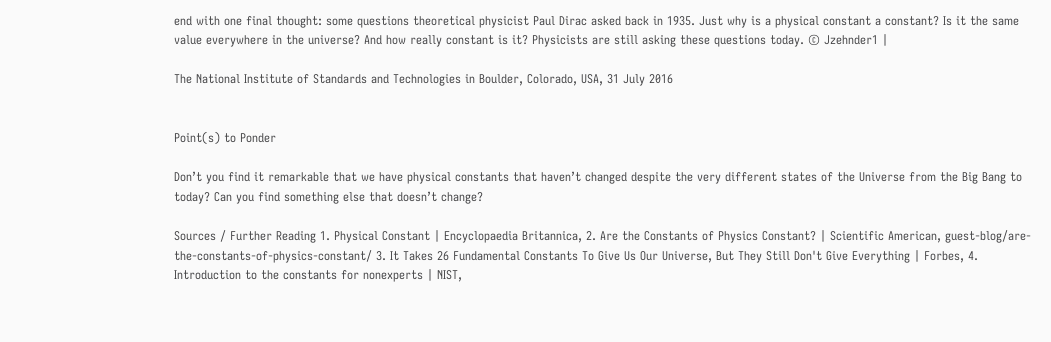end with one final thought: some questions theoretical physicist Paul Dirac asked back in 1935. Just why is a physical constant a constant? Is it the same value everywhere in the universe? And how really constant is it? Physicists are still asking these questions today. © Jzehnder1 |

The National Institute of Standards and Technologies in Boulder, Colorado, USA, 31 July 2016


Point(s) to Ponder

Don’t you find it remarkable that we have physical constants that haven’t changed despite the very different states of the Universe from the Big Bang to today? Can you find something else that doesn’t change?

Sources / Further Reading 1. Physical Constant | Encyclopaedia Britannica, 2. Are the Constants of Physics Constant? | Scientific American, guest-blog/are-the-constants-of-physics-constant/ 3. It Takes 26 Fundamental Constants To Give Us Our Universe, But They Still Don't Give Everything | Forbes, 4. Introduction to the constants for nonexperts | NIST,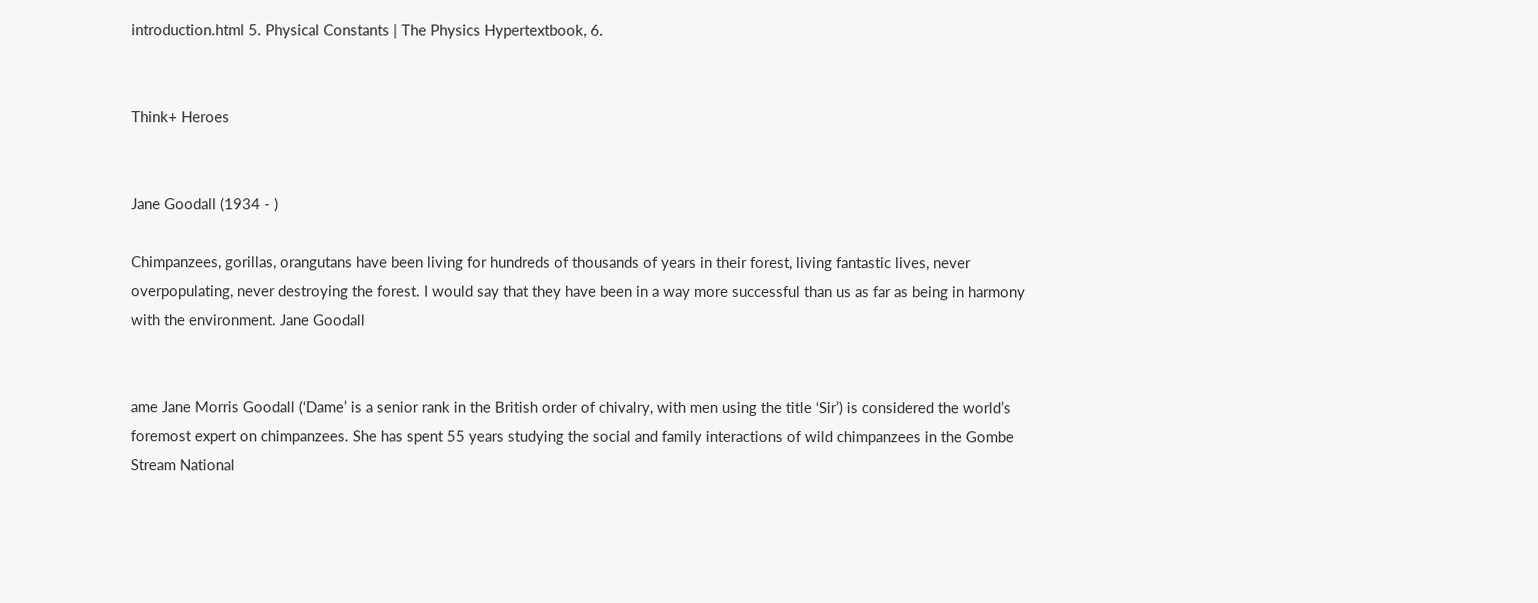introduction.html 5. Physical Constants | The Physics Hypertextbook, 6.


Think+ Heroes


Jane Goodall (1934 - )

Chimpanzees, gorillas, orangutans have been living for hundreds of thousands of years in their forest, living fantastic lives, never overpopulating, never destroying the forest. I would say that they have been in a way more successful than us as far as being in harmony with the environment. Jane Goodall


ame Jane Morris Goodall (‘Dame’ is a senior rank in the British order of chivalry, with men using the title ‘Sir’) is considered the world’s foremost expert on chimpanzees. She has spent 55 years studying the social and family interactions of wild chimpanzees in the Gombe Stream National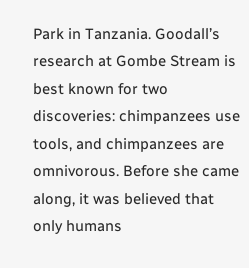Park in Tanzania. Goodall’s research at Gombe Stream is best known for two discoveries: chimpanzees use tools, and chimpanzees are omnivorous. Before she came along, it was believed that only humans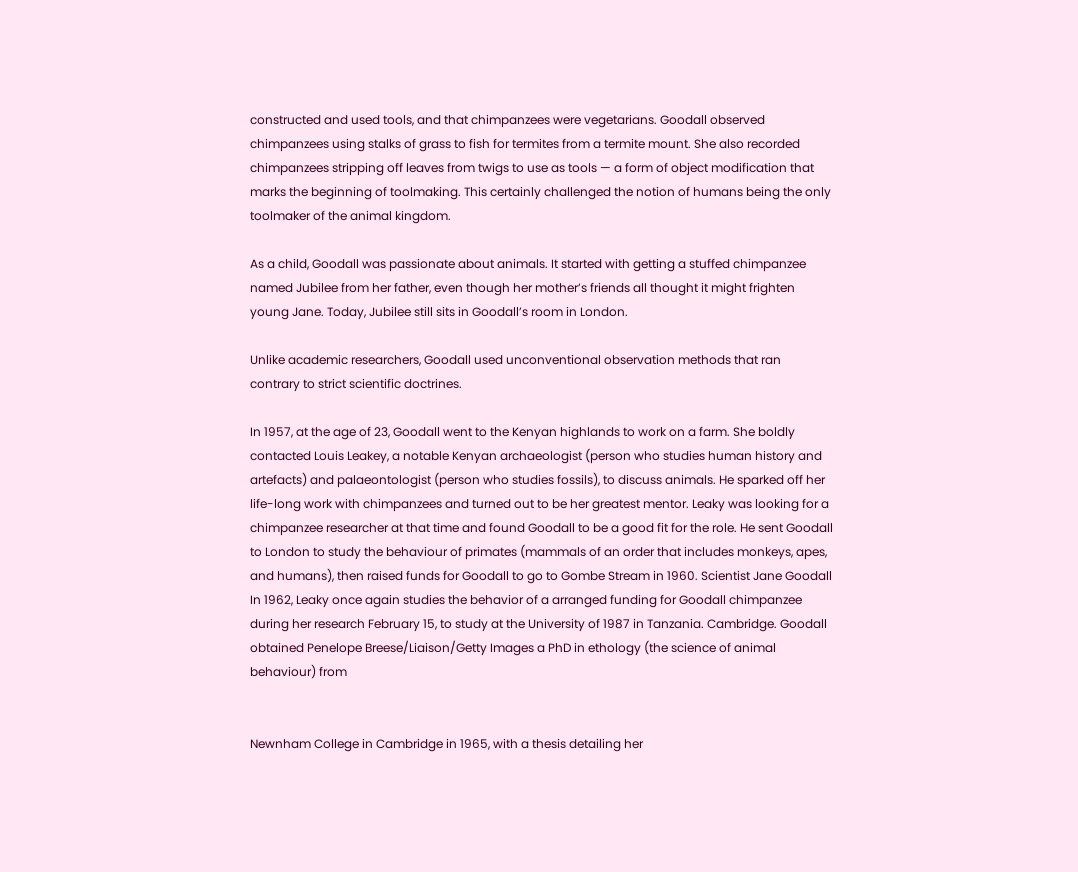constructed and used tools, and that chimpanzees were vegetarians. Goodall observed chimpanzees using stalks of grass to fish for termites from a termite mount. She also recorded chimpanzees stripping off leaves from twigs to use as tools — a form of object modification that marks the beginning of toolmaking. This certainly challenged the notion of humans being the only toolmaker of the animal kingdom.

As a child, Goodall was passionate about animals. It started with getting a stuffed chimpanzee named Jubilee from her father, even though her mother’s friends all thought it might frighten young Jane. Today, Jubilee still sits in Goodall’s room in London.

Unlike academic researchers, Goodall used unconventional observation methods that ran contrary to strict scientific doctrines.

In 1957, at the age of 23, Goodall went to the Kenyan highlands to work on a farm. She boldly contacted Louis Leakey, a notable Kenyan archaeologist (person who studies human history and artefacts) and palaeontologist (person who studies fossils), to discuss animals. He sparked off her life-long work with chimpanzees and turned out to be her greatest mentor. Leaky was looking for a chimpanzee researcher at that time and found Goodall to be a good fit for the role. He sent Goodall to London to study the behaviour of primates (mammals of an order that includes monkeys, apes, and humans), then raised funds for Goodall to go to Gombe Stream in 1960. Scientist Jane Goodall In 1962, Leaky once again studies the behavior of a arranged funding for Goodall chimpanzee during her research February 15, to study at the University of 1987 in Tanzania. Cambridge. Goodall obtained Penelope Breese/Liaison/Getty Images a PhD in ethology (the science of animal behaviour) from


Newnham College in Cambridge in 1965, with a thesis detailing her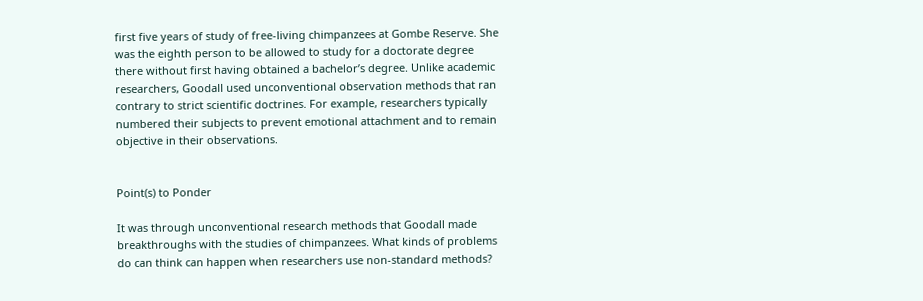first five years of study of free-living chimpanzees at Gombe Reserve. She was the eighth person to be allowed to study for a doctorate degree there without first having obtained a bachelor’s degree. Unlike academic researchers, Goodall used unconventional observation methods that ran contrary to strict scientific doctrines. For example, researchers typically numbered their subjects to prevent emotional attachment and to remain objective in their observations.


Point(s) to Ponder

It was through unconventional research methods that Goodall made breakthroughs with the studies of chimpanzees. What kinds of problems do can think can happen when researchers use non-standard methods?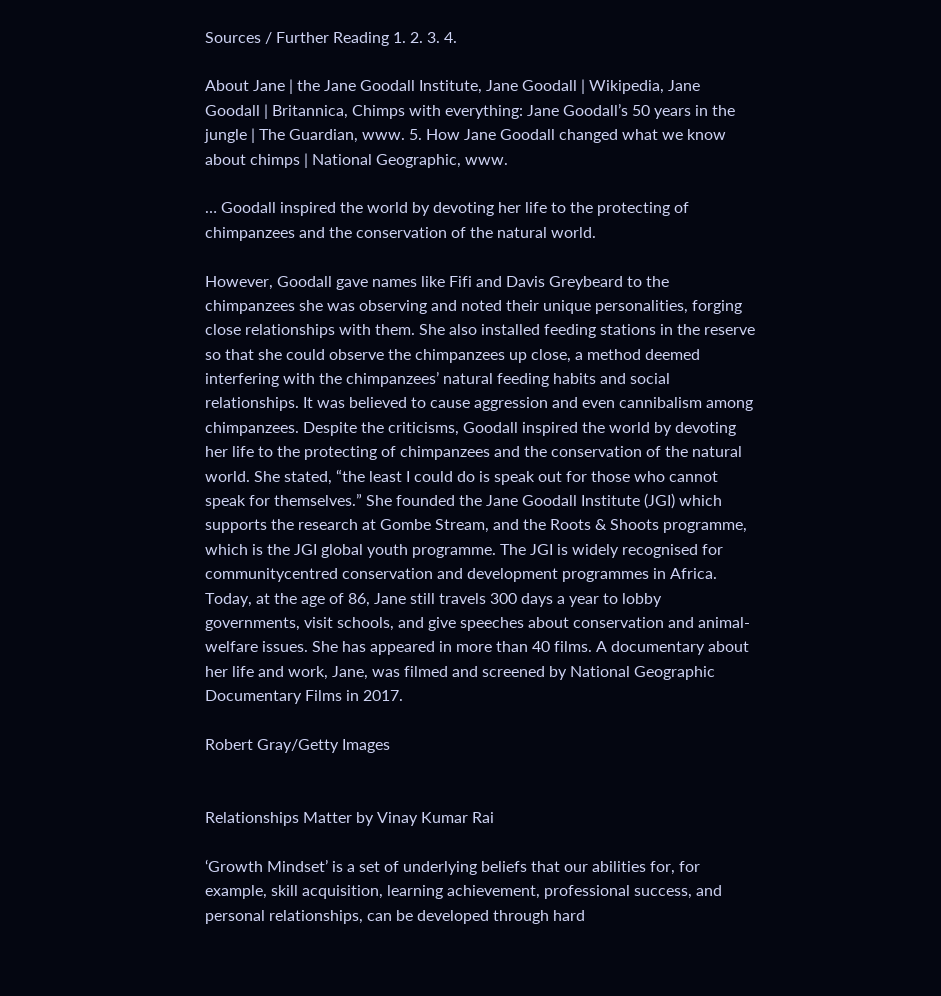Sources / Further Reading 1. 2. 3. 4.

About Jane | the Jane Goodall Institute, Jane Goodall | Wikipedia, Jane Goodall | Britannica, Chimps with everything: Jane Goodall’s 50 years in the jungle | The Guardian, www. 5. How Jane Goodall changed what we know about chimps | National Geographic, www.

… Goodall inspired the world by devoting her life to the protecting of chimpanzees and the conservation of the natural world.

However, Goodall gave names like Fifi and Davis Greybeard to the chimpanzees she was observing and noted their unique personalities, forging close relationships with them. She also installed feeding stations in the reserve so that she could observe the chimpanzees up close, a method deemed interfering with the chimpanzees’ natural feeding habits and social relationships. It was believed to cause aggression and even cannibalism among chimpanzees. Despite the criticisms, Goodall inspired the world by devoting her life to the protecting of chimpanzees and the conservation of the natural world. She stated, “the least I could do is speak out for those who cannot speak for themselves.” She founded the Jane Goodall Institute (JGI) which supports the research at Gombe Stream, and the Roots & Shoots programme, which is the JGI global youth programme. The JGI is widely recognised for communitycentred conservation and development programmes in Africa. Today, at the age of 86, Jane still travels 300 days a year to lobby governments, visit schools, and give speeches about conservation and animal-welfare issues. She has appeared in more than 40 films. A documentary about her life and work, Jane, was filmed and screened by National Geographic Documentary Films in 2017.

Robert Gray/Getty Images


Relationships Matter by Vinay Kumar Rai

‘Growth Mindset’ is a set of underlying beliefs that our abilities for, for example, skill acquisition, learning achievement, professional success, and personal relationships, can be developed through hard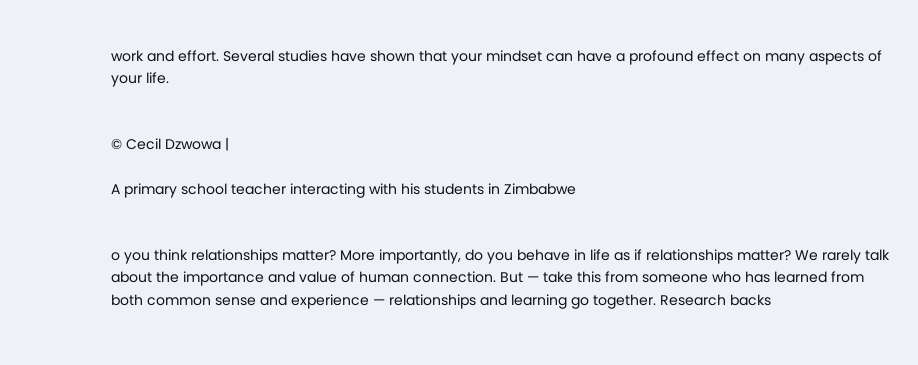work and effort. Several studies have shown that your mindset can have a profound effect on many aspects of your life.


© Cecil Dzwowa |

A primary school teacher interacting with his students in Zimbabwe


o you think relationships matter? More importantly, do you behave in life as if relationships matter? We rarely talk about the importance and value of human connection. But — take this from someone who has learned from both common sense and experience — relationships and learning go together. Research backs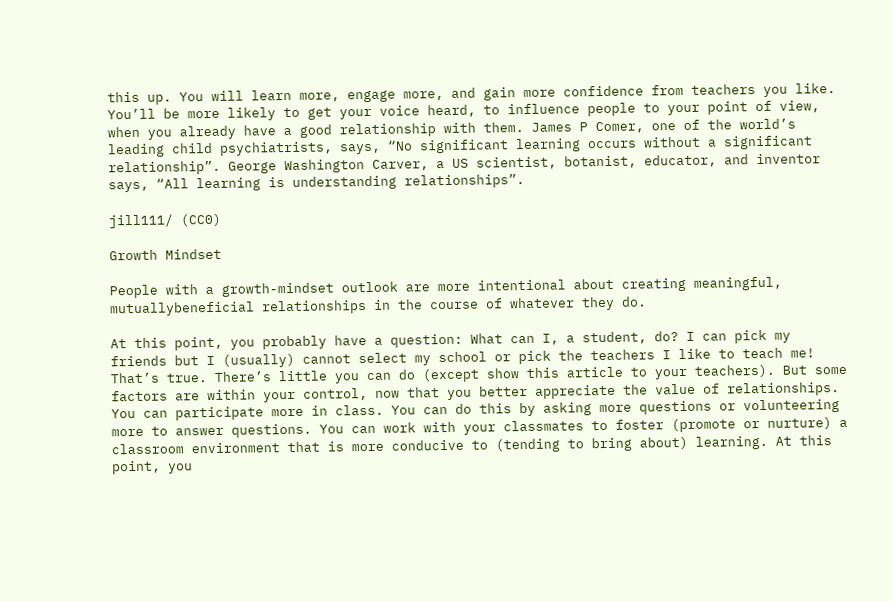this up. You will learn more, engage more, and gain more confidence from teachers you like. You’ll be more likely to get your voice heard, to influence people to your point of view, when you already have a good relationship with them. James P Comer, one of the world’s leading child psychiatrists, says, “No significant learning occurs without a significant relationship”. George Washington Carver, a US scientist, botanist, educator, and inventor says, “All learning is understanding relationships”.

jill111/ (CC0)

Growth Mindset

People with a growth-mindset outlook are more intentional about creating meaningful, mutuallybeneficial relationships in the course of whatever they do.

At this point, you probably have a question: What can I, a student, do? I can pick my friends but I (usually) cannot select my school or pick the teachers I like to teach me! That’s true. There’s little you can do (except show this article to your teachers). But some factors are within your control, now that you better appreciate the value of relationships. You can participate more in class. You can do this by asking more questions or volunteering more to answer questions. You can work with your classmates to foster (promote or nurture) a classroom environment that is more conducive to (tending to bring about) learning. At this point, you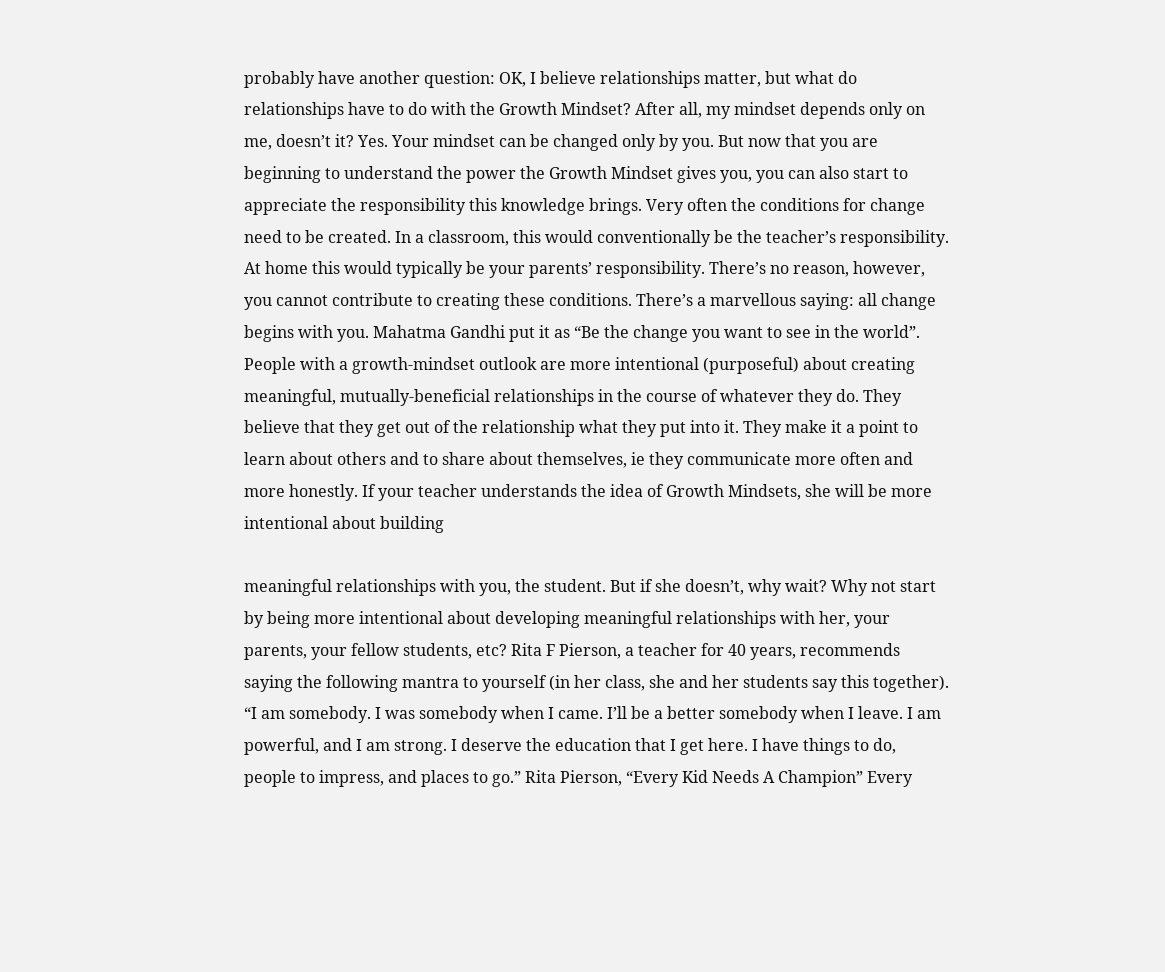probably have another question: OK, I believe relationships matter, but what do relationships have to do with the Growth Mindset? After all, my mindset depends only on me, doesn’t it? Yes. Your mindset can be changed only by you. But now that you are beginning to understand the power the Growth Mindset gives you, you can also start to appreciate the responsibility this knowledge brings. Very often the conditions for change need to be created. In a classroom, this would conventionally be the teacher’s responsibility. At home this would typically be your parents’ responsibility. There’s no reason, however, you cannot contribute to creating these conditions. There’s a marvellous saying: all change begins with you. Mahatma Gandhi put it as “Be the change you want to see in the world”. People with a growth-mindset outlook are more intentional (purposeful) about creating meaningful, mutually-beneficial relationships in the course of whatever they do. They believe that they get out of the relationship what they put into it. They make it a point to learn about others and to share about themselves, ie they communicate more often and more honestly. If your teacher understands the idea of Growth Mindsets, she will be more intentional about building

meaningful relationships with you, the student. But if she doesn’t, why wait? Why not start by being more intentional about developing meaningful relationships with her, your parents, your fellow students, etc? Rita F Pierson, a teacher for 40 years, recommends saying the following mantra to yourself (in her class, she and her students say this together). “I am somebody. I was somebody when I came. I’ll be a better somebody when I leave. I am powerful, and I am strong. I deserve the education that I get here. I have things to do, people to impress, and places to go.” Rita Pierson, “Every Kid Needs A Champion” Every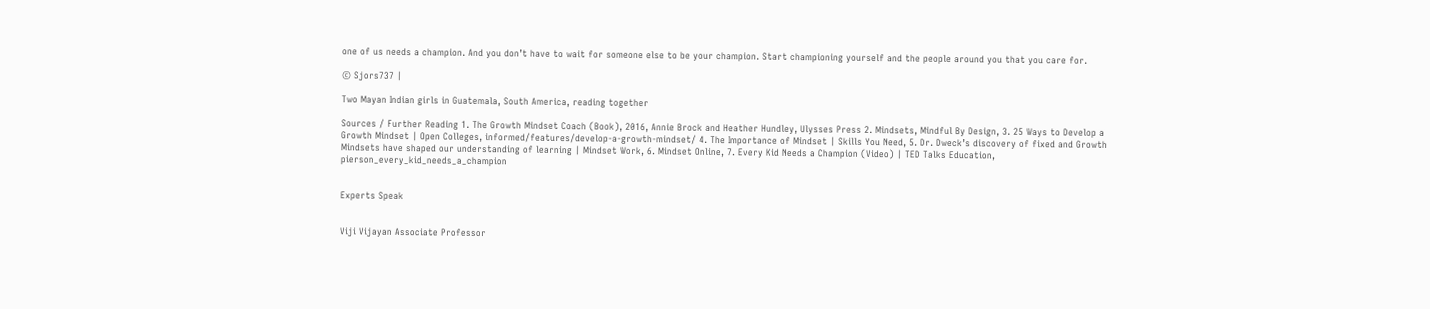one of us needs a champion. And you don’t have to wait for someone else to be your champion. Start championing yourself and the people around you that you care for.

© Sjors737 |

Two Mayan Indian girls in Guatemala, South America, reading together

Sources / Further Reading 1. The Growth Mindset Coach (Book), 2016, Annie Brock and Heather Hundley, Ulysses Press 2. Mindsets, Mindful By Design, 3. 25 Ways to Develop a Growth Mindset | Open Colleges, informed/features/develop-a-growth-mindset/ 4. The Importance of Mindset | Skills You Need, 5. Dr. Dweck’s discovery of fixed and Growth Mindsets have shaped our understanding of learning | Mindset Work, 6. Mindset Online, 7. Every Kid Needs a Champion (Video) | TED Talks Education, pierson_every_kid_needs_a_champion


Experts Speak


Viji Vijayan Associate Professor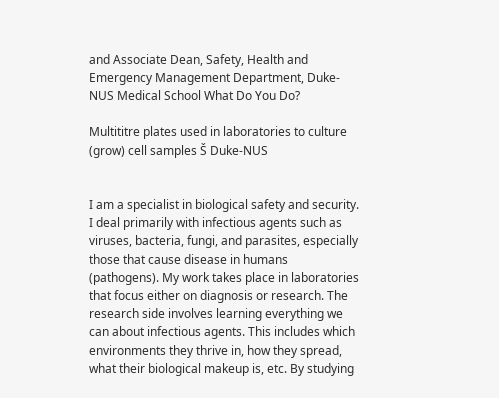and Associate Dean, Safety, Health and Emergency Management Department, Duke-NUS Medical School What Do You Do?

Multititre plates used in laboratories to culture (grow) cell samples Š Duke-NUS


I am a specialist in biological safety and security. I deal primarily with infectious agents such as viruses, bacteria, fungi, and parasites, especially those that cause disease in humans (pathogens). My work takes place in laboratories that focus either on diagnosis or research. The research side involves learning everything we can about infectious agents. This includes which environments they thrive in, how they spread, what their biological makeup is, etc. By studying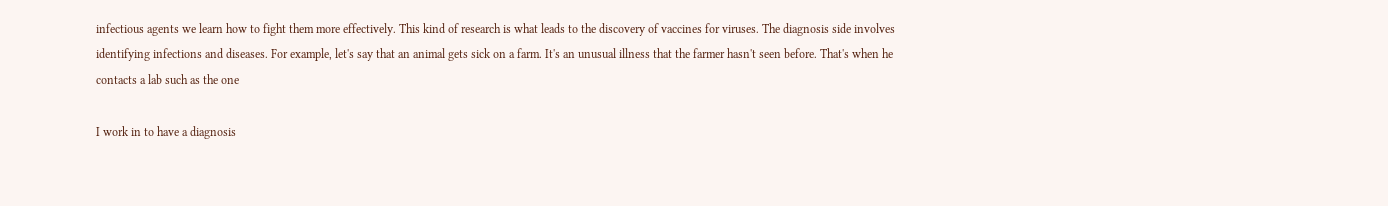infectious agents we learn how to fight them more effectively. This kind of research is what leads to the discovery of vaccines for viruses. The diagnosis side involves identifying infections and diseases. For example, let's say that an animal gets sick on a farm. It's an unusual illness that the farmer hasn't seen before. That's when he contacts a lab such as the one

I work in to have a diagnosis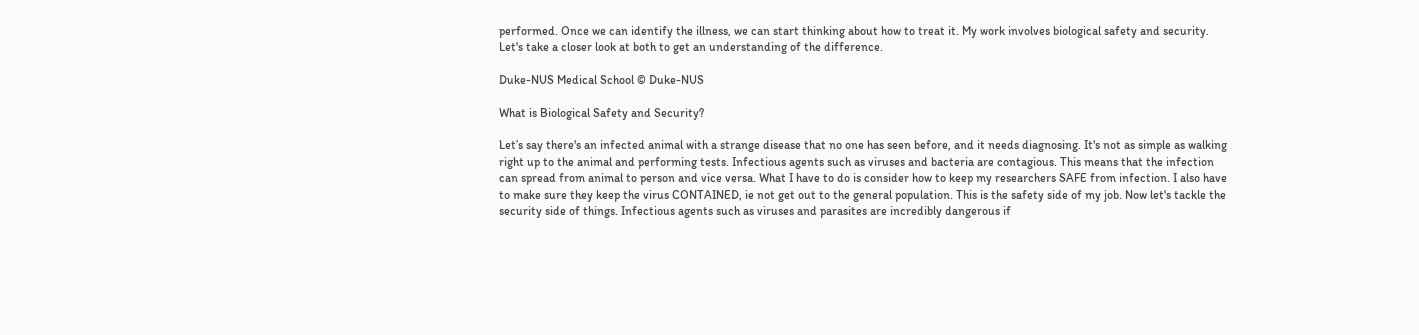performed. Once we can identify the illness, we can start thinking about how to treat it. My work involves biological safety and security. Let's take a closer look at both to get an understanding of the difference.

Duke-NUS Medical School © Duke-NUS

What is Biological Safety and Security?

Let’s say there's an infected animal with a strange disease that no one has seen before, and it needs diagnosing. It's not as simple as walking right up to the animal and performing tests. Infectious agents such as viruses and bacteria are contagious. This means that the infection can spread from animal to person and vice versa. What I have to do is consider how to keep my researchers SAFE from infection. I also have to make sure they keep the virus CONTAINED, ie not get out to the general population. This is the safety side of my job. Now let's tackle the security side of things. Infectious agents such as viruses and parasites are incredibly dangerous if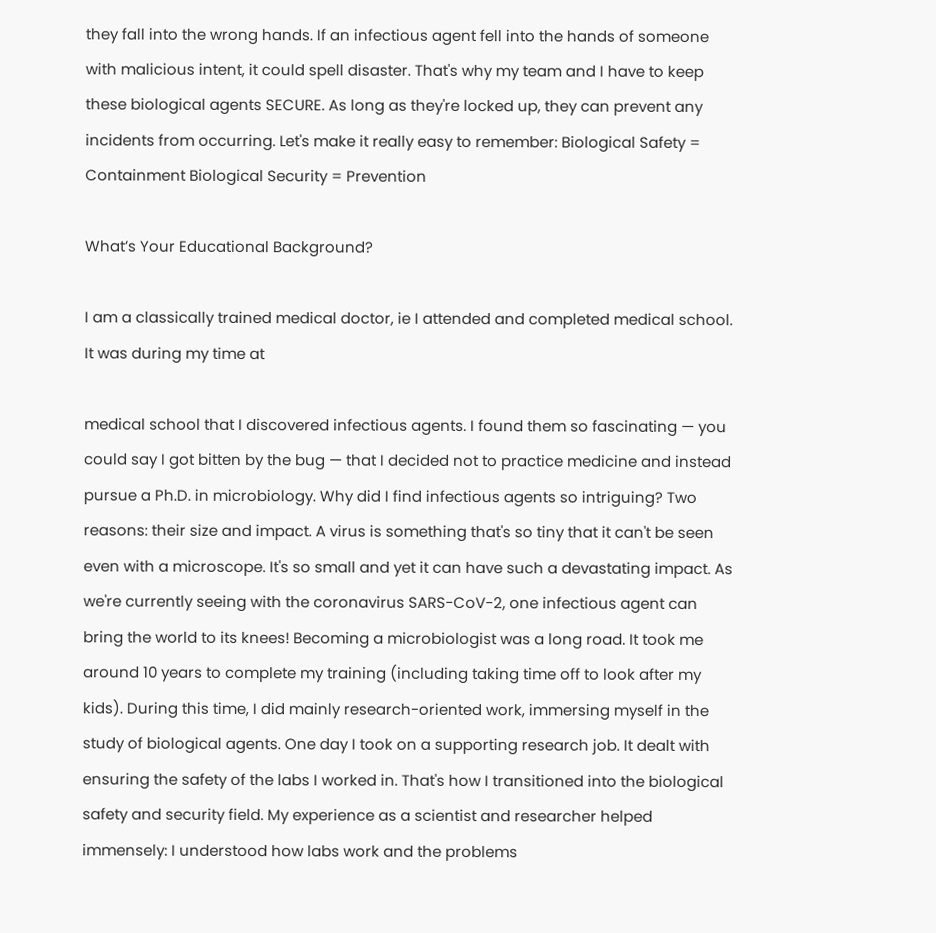they fall into the wrong hands. If an infectious agent fell into the hands of someone with malicious intent, it could spell disaster. That's why my team and I have to keep these biological agents SECURE. As long as they're locked up, they can prevent any incidents from occurring. Let's make it really easy to remember: Biological Safety = Containment Biological Security = Prevention

What’s Your Educational Background?

I am a classically trained medical doctor, ie I attended and completed medical school. It was during my time at

medical school that I discovered infectious agents. I found them so fascinating — you could say I got bitten by the bug — that I decided not to practice medicine and instead pursue a Ph.D. in microbiology. Why did I find infectious agents so intriguing? Two reasons: their size and impact. A virus is something that's so tiny that it can't be seen even with a microscope. It's so small and yet it can have such a devastating impact. As we're currently seeing with the coronavirus SARS-CoV-2, one infectious agent can bring the world to its knees! Becoming a microbiologist was a long road. It took me around 10 years to complete my training (including taking time off to look after my kids). During this time, I did mainly research-oriented work, immersing myself in the study of biological agents. One day I took on a supporting research job. It dealt with ensuring the safety of the labs I worked in. That's how I transitioned into the biological safety and security field. My experience as a scientist and researcher helped immensely: I understood how labs work and the problems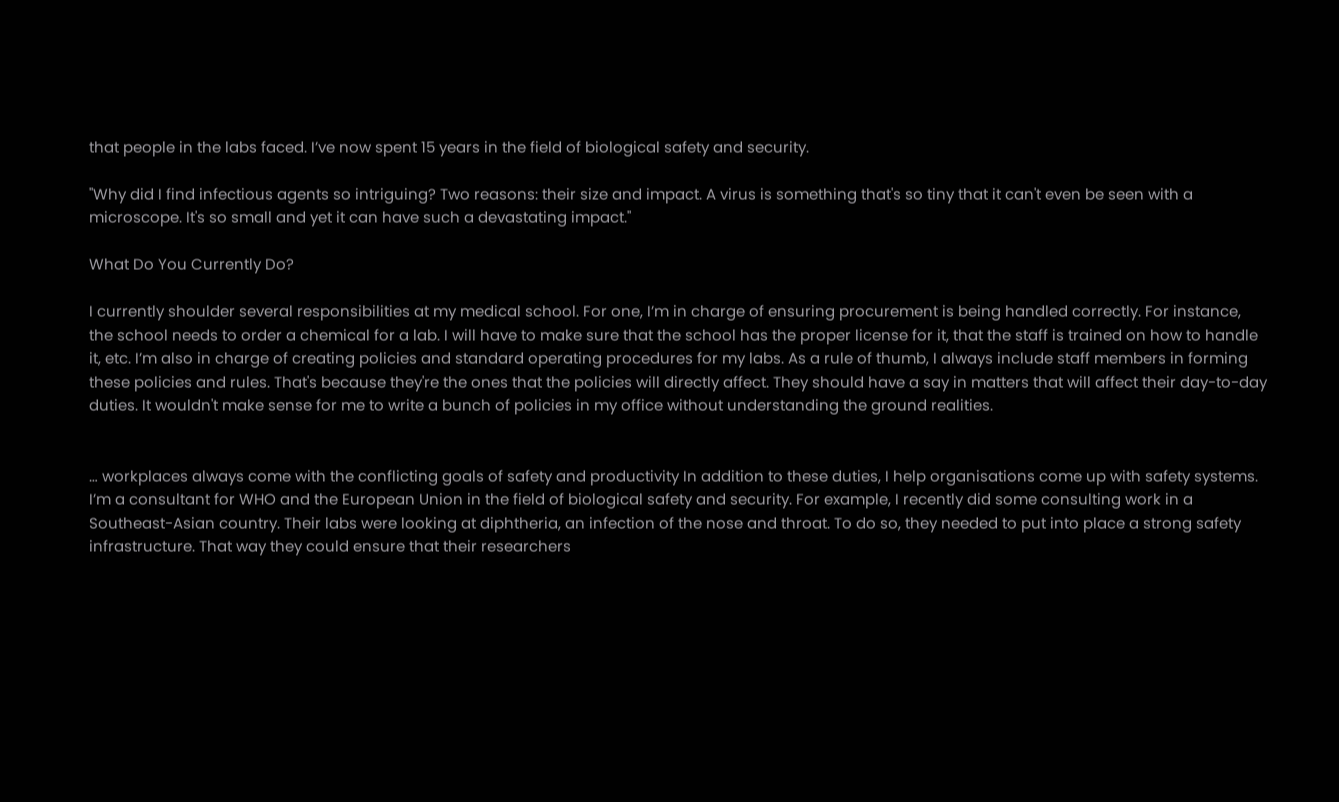that people in the labs faced. I’ve now spent 15 years in the field of biological safety and security.

"Why did I find infectious agents so intriguing? Two reasons: their size and impact. A virus is something that's so tiny that it can't even be seen with a microscope. It's so small and yet it can have such a devastating impact."

What Do You Currently Do?

I currently shoulder several responsibilities at my medical school. For one, I’m in charge of ensuring procurement is being handled correctly. For instance, the school needs to order a chemical for a lab. I will have to make sure that the school has the proper license for it, that the staff is trained on how to handle it, etc. I’m also in charge of creating policies and standard operating procedures for my labs. As a rule of thumb, I always include staff members in forming these policies and rules. That's because they're the ones that the policies will directly affect. They should have a say in matters that will affect their day-to-day duties. It wouldn't make sense for me to write a bunch of policies in my office without understanding the ground realities.


… workplaces always come with the conflicting goals of safety and productivity In addition to these duties, I help organisations come up with safety systems. I’m a consultant for WHO and the European Union in the field of biological safety and security. For example, I recently did some consulting work in a Southeast-Asian country. Their labs were looking at diphtheria, an infection of the nose and throat. To do so, they needed to put into place a strong safety infrastructure. That way they could ensure that their researchers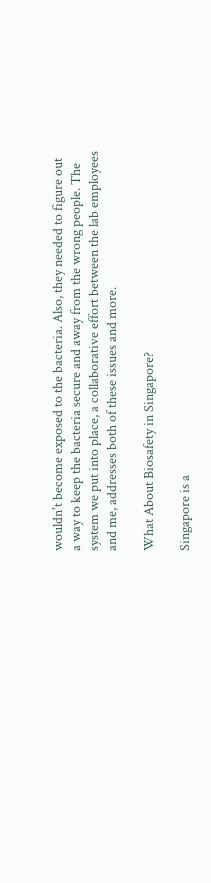wouldn't become exposed to the bacteria. Also, they needed to figure out a way to keep the bacteria secure and away from the wrong people. The system we put into place, a collaborative effort between the lab employees and me, addresses both of these issues and more.

What About Biosafety in Singapore?

Singapore is a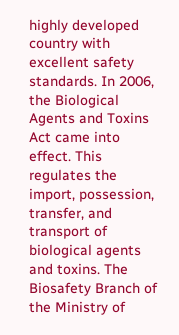highly developed country with excellent safety standards. In 2006, the Biological Agents and Toxins Act came into effect. This regulates the import, possession, transfer, and transport of biological agents and toxins. The Biosafety Branch of the Ministry of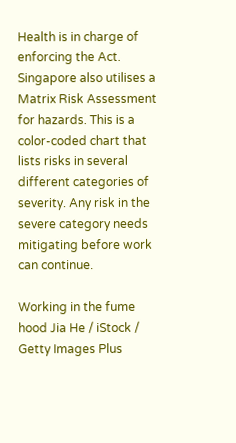Health is in charge of enforcing the Act. Singapore also utilises a Matrix Risk Assessment for hazards. This is a color-coded chart that lists risks in several different categories of severity. Any risk in the severe category needs mitigating before work can continue.

Working in the fume hood Jia He / iStock / Getty Images Plus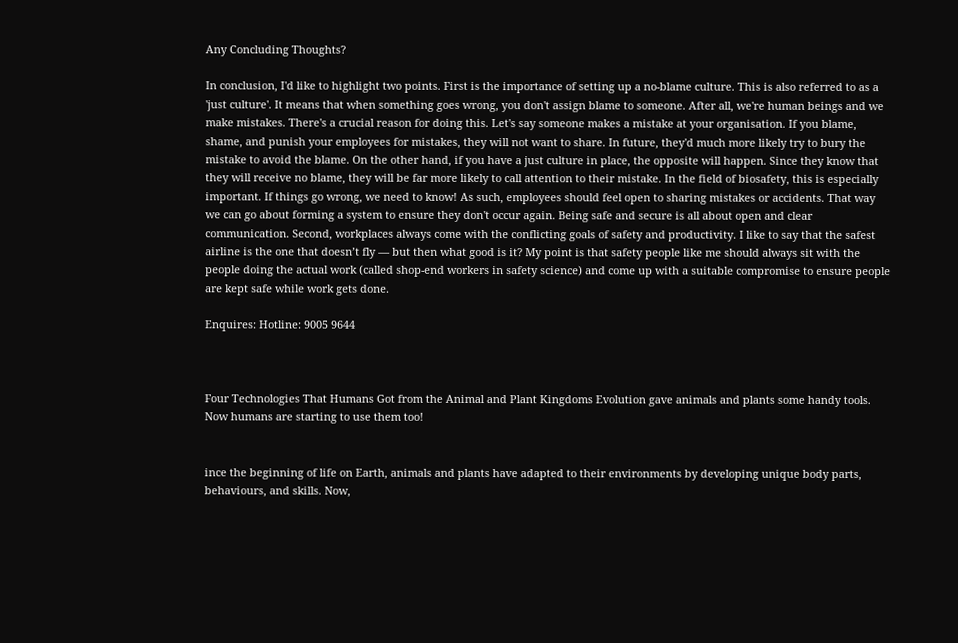Any Concluding Thoughts?

In conclusion, I'd like to highlight two points. First is the importance of setting up a no-blame culture. This is also referred to as a 'just culture'. It means that when something goes wrong, you don't assign blame to someone. After all, we're human beings and we make mistakes. There's a crucial reason for doing this. Let's say someone makes a mistake at your organisation. If you blame, shame, and punish your employees for mistakes, they will not want to share. In future, they'd much more likely try to bury the mistake to avoid the blame. On the other hand, if you have a just culture in place, the opposite will happen. Since they know that they will receive no blame, they will be far more likely to call attention to their mistake. In the field of biosafety, this is especially important. If things go wrong, we need to know! As such, employees should feel open to sharing mistakes or accidents. That way we can go about forming a system to ensure they don't occur again. Being safe and secure is all about open and clear communication. Second, workplaces always come with the conflicting goals of safety and productivity. I like to say that the safest airline is the one that doesn’t fly — but then what good is it? My point is that safety people like me should always sit with the people doing the actual work (called shop-end workers in safety science) and come up with a suitable compromise to ensure people are kept safe while work gets done.

Enquires: Hotline: 9005 9644



Four Technologies That Humans Got from the Animal and Plant Kingdoms Evolution gave animals and plants some handy tools. Now humans are starting to use them too!


ince the beginning of life on Earth, animals and plants have adapted to their environments by developing unique body parts, behaviours, and skills. Now,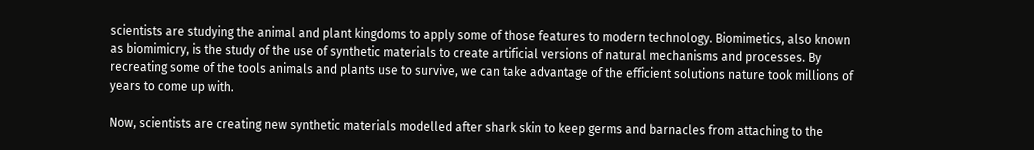scientists are studying the animal and plant kingdoms to apply some of those features to modern technology. Biomimetics, also known as biomimicry, is the study of the use of synthetic materials to create artificial versions of natural mechanisms and processes. By recreating some of the tools animals and plants use to survive, we can take advantage of the efficient solutions nature took millions of years to come up with.

Now, scientists are creating new synthetic materials modelled after shark skin to keep germs and barnacles from attaching to the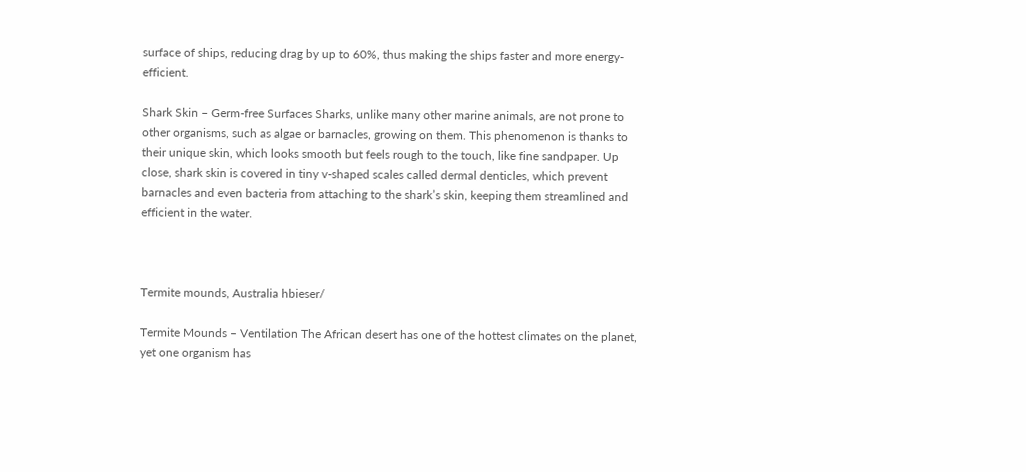surface of ships, reducing drag by up to 60%, thus making the ships faster and more energy-efficient.

Shark Skin – Germ-free Surfaces Sharks, unlike many other marine animals, are not prone to other organisms, such as algae or barnacles, growing on them. This phenomenon is thanks to their unique skin, which looks smooth but feels rough to the touch, like fine sandpaper. Up close, shark skin is covered in tiny v-shaped scales called dermal denticles, which prevent barnacles and even bacteria from attaching to the shark’s skin, keeping them streamlined and efficient in the water.



Termite mounds, Australia hbieser/

Termite Mounds – Ventilation The African desert has one of the hottest climates on the planet, yet one organism has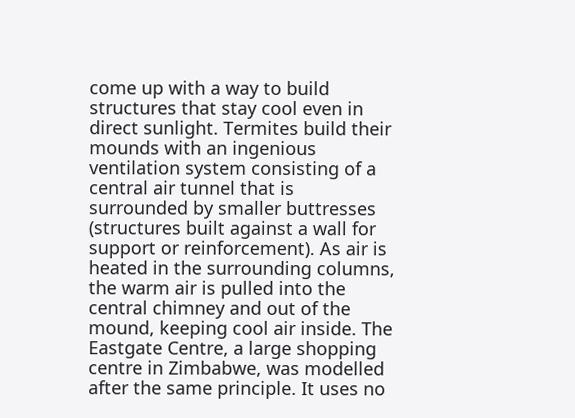come up with a way to build structures that stay cool even in direct sunlight. Termites build their mounds with an ingenious ventilation system consisting of a central air tunnel that is surrounded by smaller buttresses (structures built against a wall for support or reinforcement). As air is heated in the surrounding columns, the warm air is pulled into the central chimney and out of the mound, keeping cool air inside. The Eastgate Centre, a large shopping centre in Zimbabwe, was modelled after the same principle. It uses no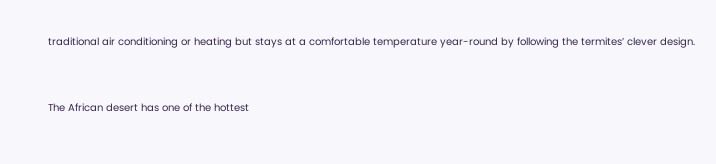traditional air conditioning or heating but stays at a comfortable temperature year-round by following the termites’ clever design.


The African desert has one of the hottest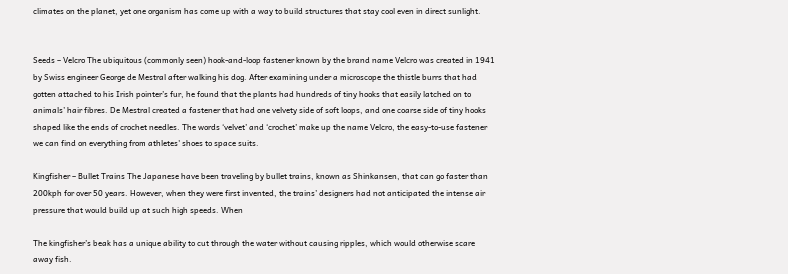climates on the planet, yet one organism has come up with a way to build structures that stay cool even in direct sunlight.


Seeds – Velcro The ubiquitous (commonly seen) hook-and-loop fastener known by the brand name Velcro was created in 1941 by Swiss engineer George de Mestral after walking his dog. After examining under a microscope the thistle burrs that had gotten attached to his Irish pointer’s fur, he found that the plants had hundreds of tiny hooks that easily latched on to animals’ hair fibres. De Mestral created a fastener that had one velvety side of soft loops, and one coarse side of tiny hooks shaped like the ends of crochet needles. The words ‘velvet’ and ‘crochet’ make up the name Velcro, the easy-to-use fastener we can find on everything from athletes' shoes to space suits.

Kingfisher – Bullet Trains The Japanese have been traveling by bullet trains, known as Shinkansen, that can go faster than 200kph for over 50 years. However, when they were first invented, the trains’ designers had not anticipated the intense air pressure that would build up at such high speeds. When

The kingfisher’s beak has a unique ability to cut through the water without causing ripples, which would otherwise scare away fish.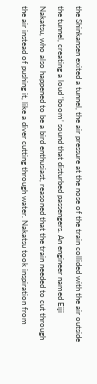the Shinkansen exited a tunnel, the air pressure at the nose of the train collided with the air outside the tunnel, creating a loud ‘boom’ sound that disturbed passengers. An engineer named Eiji Nakatsu, who also happened to be a bird enthusiast, reasoned that the train needed to cut through the air instead of pushing it, like a diver cutting through water. Nakatsu took inspiration from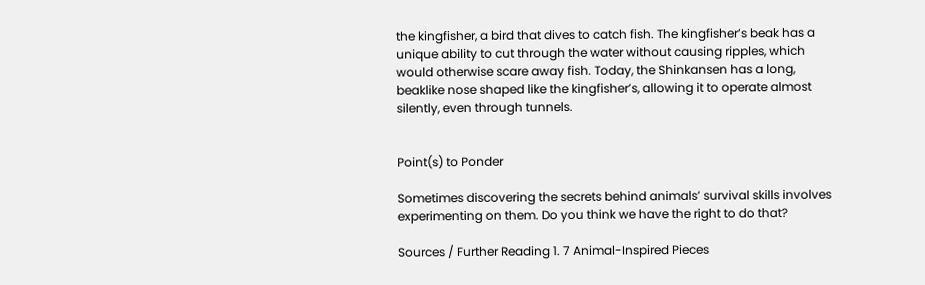the kingfisher, a bird that dives to catch fish. The kingfisher’s beak has a unique ability to cut through the water without causing ripples, which would otherwise scare away fish. Today, the Shinkansen has a long, beaklike nose shaped like the kingfisher’s, allowing it to operate almost silently, even through tunnels.


Point(s) to Ponder

Sometimes discovering the secrets behind animals’ survival skills involves experimenting on them. Do you think we have the right to do that?

Sources / Further Reading 1. 7 Animal-Inspired Pieces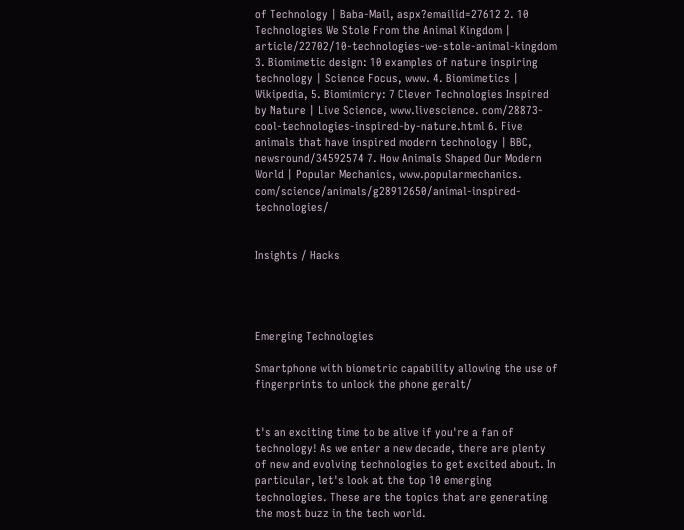of Technology | Baba-Mail, aspx?emailid=27612 2. 10 Technologies We Stole From the Animal Kingdom | article/22702/10-technologies-we-stole-animal-kingdom 3. Biomimetic design: 10 examples of nature inspiring technology | Science Focus, www. 4. Biomimetics | Wikipedia, 5. Biomimicry: 7 Clever Technologies Inspired by Nature | Live Science, www.livescience. com/28873-cool-technologies-inspired-by-nature.html 6. Five animals that have inspired modern technology | BBC, newsround/34592574 7. How Animals Shaped Our Modern World | Popular Mechanics, www.popularmechanics. com/science/animals/g28912650/animal-inspired-technologies/


Insights / Hacks




Emerging Technologies

Smartphone with biometric capability allowing the use of fingerprints to unlock the phone geralt/


t's an exciting time to be alive if you're a fan of technology! As we enter a new decade, there are plenty of new and evolving technologies to get excited about. In particular, let's look at the top 10 emerging technologies. These are the topics that are generating the most buzz in the tech world.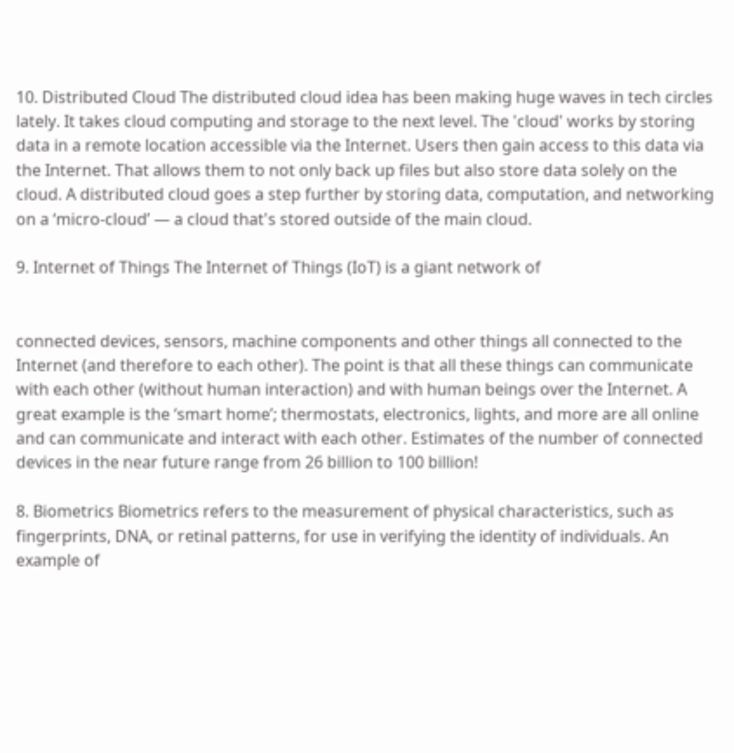10. Distributed Cloud The distributed cloud idea has been making huge waves in tech circles lately. It takes cloud computing and storage to the next level. The 'cloud' works by storing data in a remote location accessible via the Internet. Users then gain access to this data via the Internet. That allows them to not only back up files but also store data solely on the cloud. A distributed cloud goes a step further by storing data, computation, and networking on a ‘micro-cloud’ — a cloud that's stored outside of the main cloud.

9. Internet of Things The Internet of Things (IoT) is a giant network of


connected devices, sensors, machine components and other things all connected to the Internet (and therefore to each other). The point is that all these things can communicate with each other (without human interaction) and with human beings over the Internet. A great example is the ‘smart home’; thermostats, electronics, lights, and more are all online and can communicate and interact with each other. Estimates of the number of connected devices in the near future range from 26 billion to 100 billion!

8. Biometrics Biometrics refers to the measurement of physical characteristics, such as fingerprints, DNA, or retinal patterns, for use in verifying the identity of individuals. An example of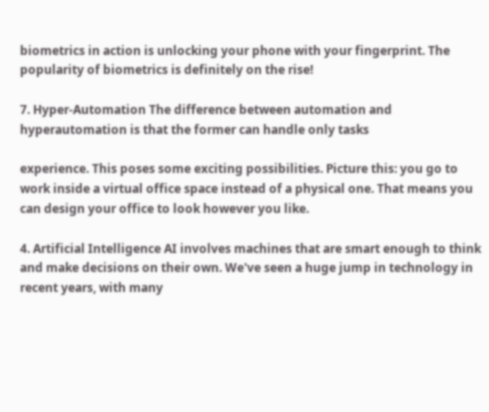biometrics in action is unlocking your phone with your fingerprint. The popularity of biometrics is definitely on the rise!

7. Hyper-Automation The difference between automation and hyperautomation is that the former can handle only tasks

experience. This poses some exciting possibilities. Picture this: you go to work inside a virtual office space instead of a physical one. That means you can design your office to look however you like.

4. Artificial Intelligence AI involves machines that are smart enough to think and make decisions on their own. We've seen a huge jump in technology in recent years, with many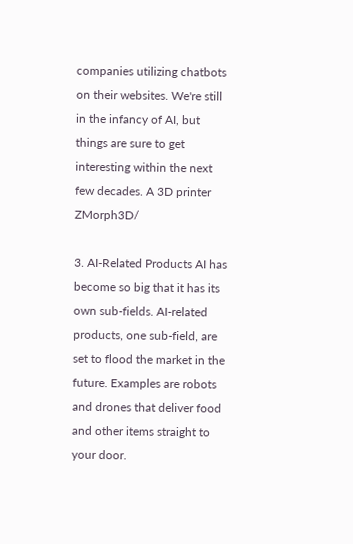companies utilizing chatbots on their websites. We're still in the infancy of AI, but things are sure to get interesting within the next few decades. A 3D printer ZMorph3D/

3. AI-Related Products AI has become so big that it has its own sub-fields. AI-related products, one sub-field, are set to flood the market in the future. Examples are robots and drones that deliver food and other items straight to your door.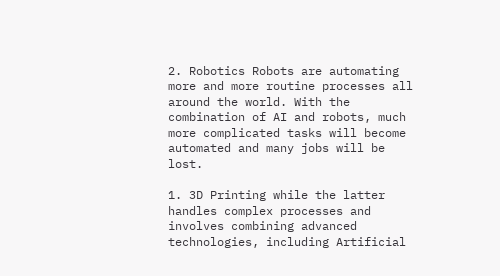2. Robotics Robots are automating more and more routine processes all around the world. With the combination of AI and robots, much more complicated tasks will become automated and many jobs will be lost.

1. 3D Printing while the latter handles complex processes and involves combining advanced technologies, including Artificial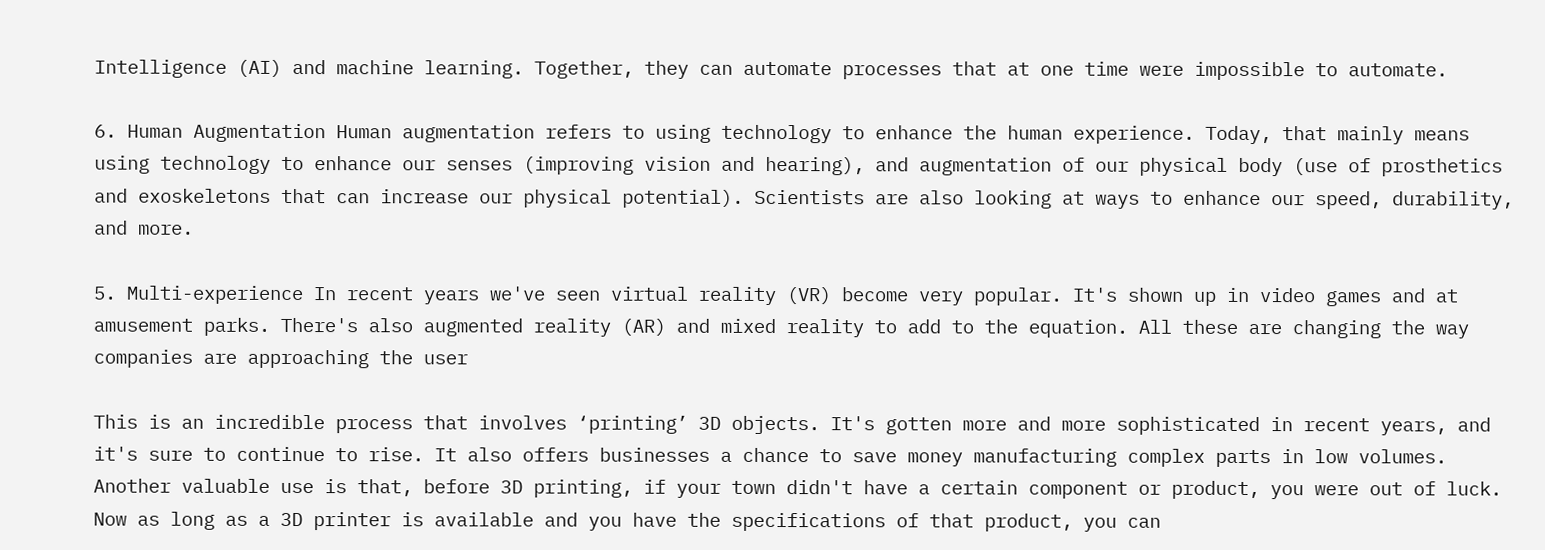Intelligence (AI) and machine learning. Together, they can automate processes that at one time were impossible to automate.

6. Human Augmentation Human augmentation refers to using technology to enhance the human experience. Today, that mainly means using technology to enhance our senses (improving vision and hearing), and augmentation of our physical body (use of prosthetics and exoskeletons that can increase our physical potential). Scientists are also looking at ways to enhance our speed, durability, and more.

5. Multi-experience In recent years we've seen virtual reality (VR) become very popular. It's shown up in video games and at amusement parks. There's also augmented reality (AR) and mixed reality to add to the equation. All these are changing the way companies are approaching the user

This is an incredible process that involves ‘printing’ 3D objects. It's gotten more and more sophisticated in recent years, and it's sure to continue to rise. It also offers businesses a chance to save money manufacturing complex parts in low volumes. Another valuable use is that, before 3D printing, if your town didn't have a certain component or product, you were out of luck. Now as long as a 3D printer is available and you have the specifications of that product, you can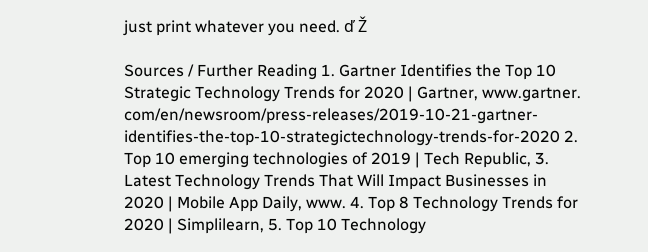just print whatever you need. ď Ž

Sources / Further Reading 1. Gartner Identifies the Top 10 Strategic Technology Trends for 2020 | Gartner, www.gartner. com/en/newsroom/press-releases/2019-10-21-gartner-identifies-the-top-10-strategictechnology-trends-for-2020 2. Top 10 emerging technologies of 2019 | Tech Republic, 3. Latest Technology Trends That Will Impact Businesses in 2020 | Mobile App Daily, www. 4. Top 8 Technology Trends for 2020 | Simplilearn, 5. Top 10 Technology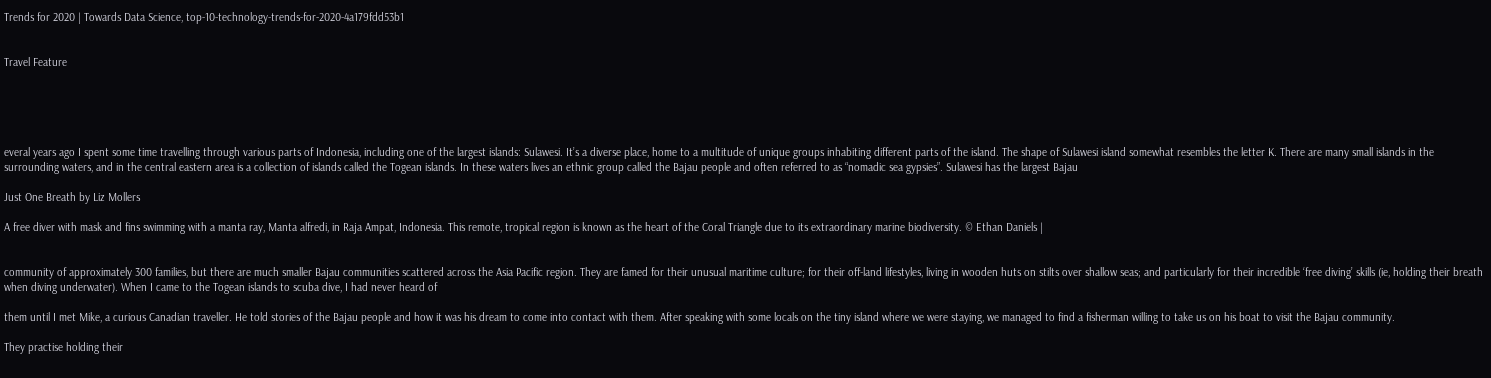Trends for 2020 | Towards Data Science, top-10-technology-trends-for-2020-4a179fdd53b1


Travel Feature





everal years ago I spent some time travelling through various parts of Indonesia, including one of the largest islands: Sulawesi. It’s a diverse place, home to a multitude of unique groups inhabiting different parts of the island. The shape of Sulawesi island somewhat resembles the letter K. There are many small islands in the surrounding waters, and in the central eastern area is a collection of islands called the Togean islands. In these waters lives an ethnic group called the Bajau people and often referred to as “nomadic sea gypsies”. Sulawesi has the largest Bajau

Just One Breath by Liz Mollers

A free diver with mask and fins swimming with a manta ray, Manta alfredi, in Raja Ampat, Indonesia. This remote, tropical region is known as the heart of the Coral Triangle due to its extraordinary marine biodiversity. © Ethan Daniels |


community of approximately 300 families, but there are much smaller Bajau communities scattered across the Asia Pacific region. They are famed for their unusual maritime culture; for their off-land lifestyles, living in wooden huts on stilts over shallow seas; and particularly for their incredible ‘free diving’ skills (ie, holding their breath when diving underwater). When I came to the Togean islands to scuba dive, I had never heard of

them until I met Mike, a curious Canadian traveller. He told stories of the Bajau people and how it was his dream to come into contact with them. After speaking with some locals on the tiny island where we were staying, we managed to find a fisherman willing to take us on his boat to visit the Bajau community.

They practise holding their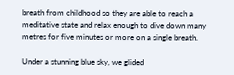breath from childhood so they are able to reach a meditative state and relax enough to dive down many metres for five minutes or more on a single breath.

Under a stunning blue sky, we glided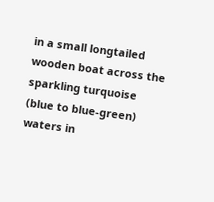in a small longtailed wooden boat across the sparkling turquoise (blue to blue-green) waters in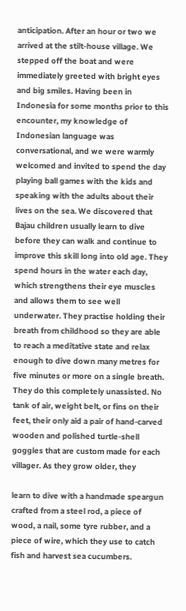anticipation. After an hour or two we arrived at the stilt-house village. We stepped off the boat and were immediately greeted with bright eyes and big smiles. Having been in Indonesia for some months prior to this encounter, my knowledge of Indonesian language was conversational, and we were warmly welcomed and invited to spend the day playing ball games with the kids and speaking with the adults about their lives on the sea. We discovered that Bajau children usually learn to dive before they can walk and continue to improve this skill long into old age. They spend hours in the water each day, which strengthens their eye muscles and allows them to see well underwater. They practise holding their breath from childhood so they are able to reach a meditative state and relax enough to dive down many metres for five minutes or more on a single breath. They do this completely unassisted. No tank of air, weight belt, or fins on their feet, their only aid a pair of hand-carved wooden and polished turtle-shell goggles that are custom made for each villager. As they grow older, they

learn to dive with a handmade speargun crafted from a steel rod, a piece of wood, a nail, some tyre rubber, and a piece of wire, which they use to catch fish and harvest sea cucumbers.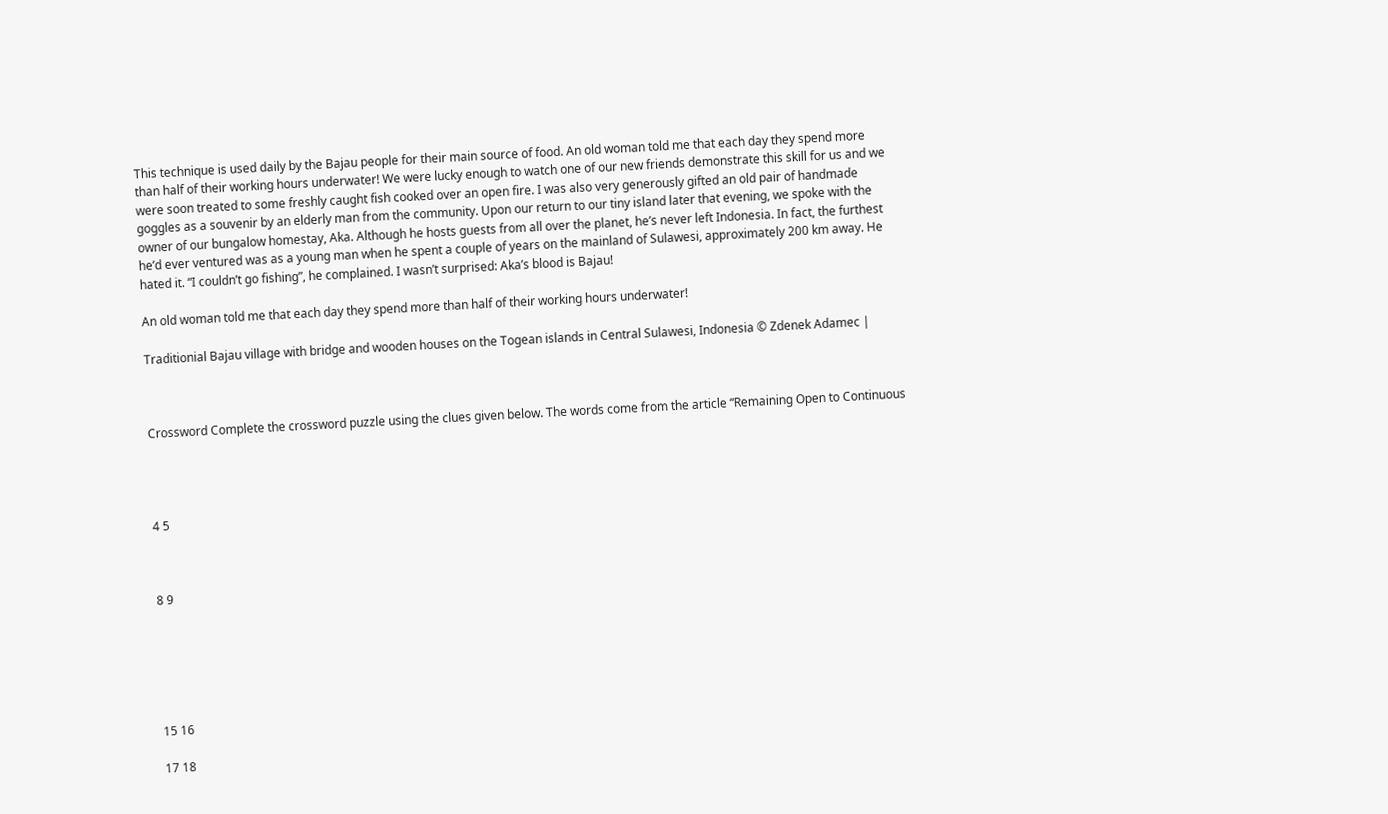This technique is used daily by the Bajau people for their main source of food. An old woman told me that each day they spend more than half of their working hours underwater! We were lucky enough to watch one of our new friends demonstrate this skill for us and we were soon treated to some freshly caught fish cooked over an open fire. I was also very generously gifted an old pair of handmade goggles as a souvenir by an elderly man from the community. Upon our return to our tiny island later that evening, we spoke with the owner of our bungalow homestay, Aka. Although he hosts guests from all over the planet, he’s never left Indonesia. In fact, the furthest he’d ever ventured was as a young man when he spent a couple of years on the mainland of Sulawesi, approximately 200 km away. He hated it. “I couldn’t go fishing”, he complained. I wasn’t surprised: Aka’s blood is Bajau!

An old woman told me that each day they spend more than half of their working hours underwater!

Traditionial Bajau village with bridge and wooden houses on the Togean islands in Central Sulawesi, Indonesia © Zdenek Adamec |



Crossword Complete the crossword puzzle using the clues given below. The words come from the article “Remaining Open to Continuous




4 5



8 9






15 16

17 18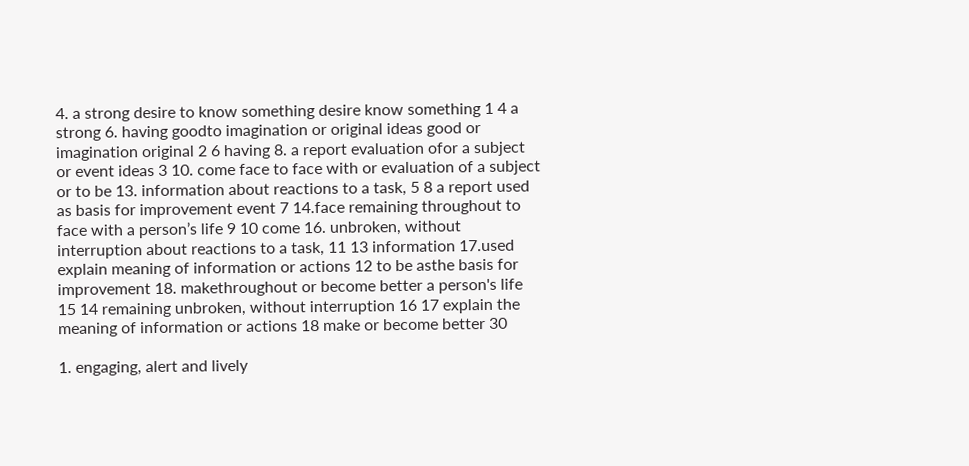4. a strong desire to know something desire know something 1 4 a strong 6. having goodto imagination or original ideas good or imagination original 2 6 having 8. a report evaluation ofor a subject or event ideas 3 10. come face to face with or evaluation of a subject or to be 13. information about reactions to a task, 5 8 a report used as basis for improvement event 7 14.face remaining throughout to face with a person’s life 9 10 come 16. unbroken, without interruption about reactions to a task, 11 13 information 17.used explain meaning of information or actions 12 to be asthe basis for improvement 18. makethroughout or become better a person's life 15 14 remaining unbroken, without interruption 16 17 explain the meaning of information or actions 18 make or become better 30

1. engaging, alert and lively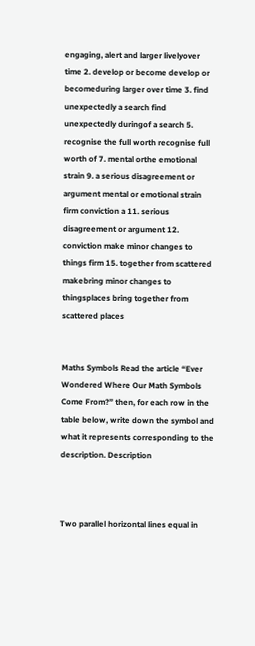engaging, alert and larger livelyover time 2. develop or become develop or becomeduring larger over time 3. find unexpectedly a search find unexpectedly duringof a search 5. recognise the full worth recognise full worth of 7. mental orthe emotional strain 9. a serious disagreement or argument mental or emotional strain firm conviction a 11. serious disagreement or argument 12. conviction make minor changes to things firm 15. together from scattered makebring minor changes to thingsplaces bring together from scattered places


Maths Symbols Read the article “Ever Wondered Where Our Math Symbols Come From?” then, for each row in the table below, write down the symbol and what it represents corresponding to the description. Description



Two parallel horizontal lines equal in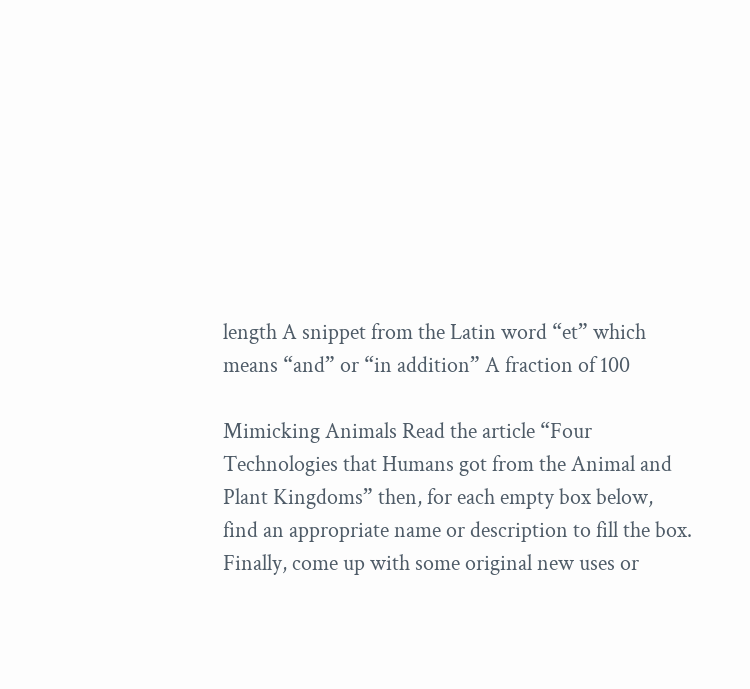length A snippet from the Latin word “et” which means “and” or “in addition” A fraction of 100

Mimicking Animals Read the article “Four Technologies that Humans got from the Animal and Plant Kingdoms” then, for each empty box below, find an appropriate name or description to fill the box. Finally, come up with some original new uses or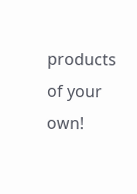products of your own!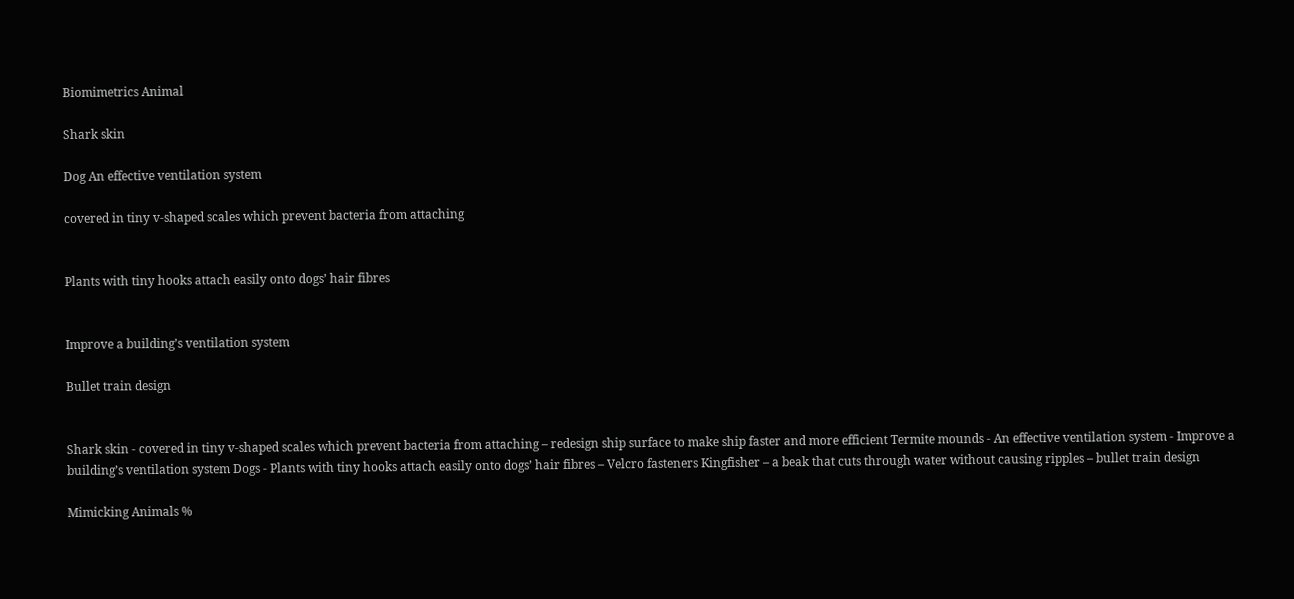Biomimetrics Animal

Shark skin

Dog An effective ventilation system

covered in tiny v-shaped scales which prevent bacteria from attaching


Plants with tiny hooks attach easily onto dogs’ hair fibres


Improve a building’s ventilation system

Bullet train design


Shark skin - covered in tiny v-shaped scales which prevent bacteria from attaching – redesign ship surface to make ship faster and more efficient Termite mounds - An effective ventilation system - Improve a building’s ventilation system Dogs - Plants with tiny hooks attach easily onto dogs’ hair fibres – Velcro fasteners Kingfisher – a beak that cuts through water without causing ripples – bullet train design

Mimicking Animals %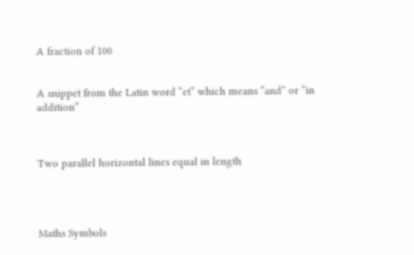A fraction of 100


A snippet from the Latin word “et” which means “and” or “in addition”



Two parallel horizontal lines equal in length




Maths Symbols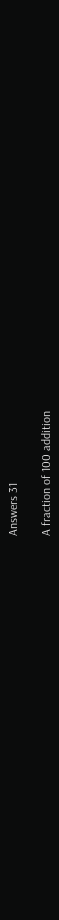Answers 31

A fraction of 100 addition